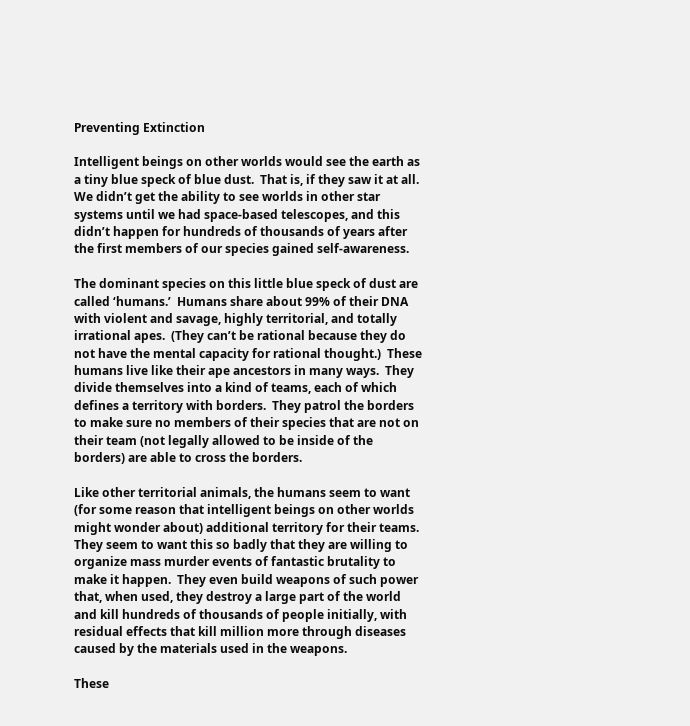Preventing Extinction

Intelligent beings on other worlds would see the earth as a tiny blue speck of blue dust.  That is, if they saw it at all.  We didn’t get the ability to see worlds in other star systems until we had space-based telescopes, and this didn’t happen for hundreds of thousands of years after the first members of our species gained self-awareness.

The dominant species on this little blue speck of dust are called ‘humans.’  Humans share about 99% of their DNA with violent and savage, highly territorial, and totally irrational apes.  (They can’t be rational because they do not have the mental capacity for rational thought.)  These humans live like their ape ancestors in many ways.  They divide themselves into a kind of teams, each of which defines a territory with borders.  They patrol the borders to make sure no members of their species that are not on their team (not legally allowed to be inside of the borders) are able to cross the borders.

Like other territorial animals, the humans seem to want (for some reason that intelligent beings on other worlds might wonder about) additional territory for their teams. They seem to want this so badly that they are willing to organize mass murder events of fantastic brutality to make it happen.  They even build weapons of such power that, when used, they destroy a large part of the world and kill hundreds of thousands of people initially, with residual effects that kill million more through diseases caused by the materials used in the weapons.

These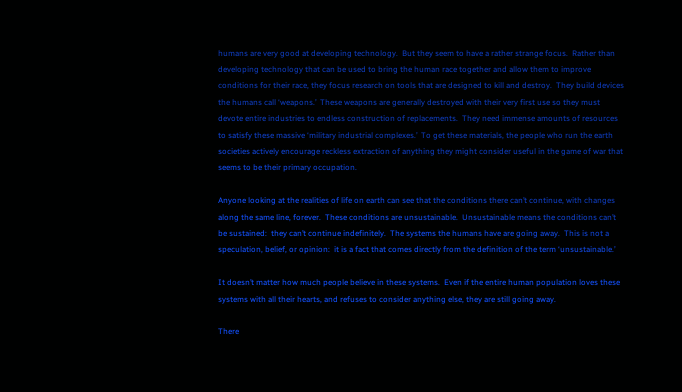humans are very good at developing technology.  But they seem to have a rather strange focus.  Rather than developing technology that can be used to bring the human race together and allow them to improve conditions for their race, they focus research on tools that are designed to kill and destroy.  They build devices the humans call ‘weapons.’  These weapons are generally destroyed with their very first use so they must devote entire industries to endless construction of replacements.  They need immense amounts of resources to satisfy these massive ‘military industrial complexes.’  To get these materials, the people who run the earth societies actively encourage reckless extraction of anything they might consider useful in the game of war that seems to be their primary occupation.

Anyone looking at the realities of life on earth can see that the conditions there can’t continue, with changes along the same line, forever.  These conditions are unsustainable.  Unsustainable means the conditions can’t be sustained:  they can’t continue indefinitely.  The systems the humans have are going away.  This is not a speculation, belief, or opinion:  it is a fact that comes directly from the definition of the term ‘unsustainable.’

It doesn’t matter how much people believe in these systems.  Even if the entire human population loves these systems with all their hearts, and refuses to consider anything else, they are still going away.

There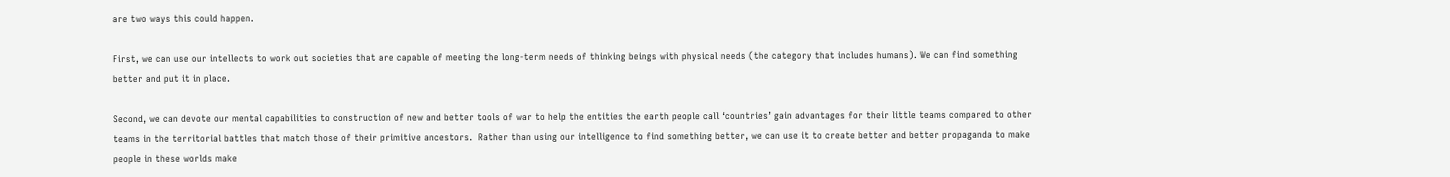are two ways this could happen.

First, we can use our intellects to work out societies that are capable of meeting the long-term needs of thinking beings with physical needs (the category that includes humans). We can find something better and put it in place.

Second, we can devote our mental capabilities to construction of new and better tools of war to help the entities the earth people call ‘countries’ gain advantages for their little teams compared to other teams in the territorial battles that match those of their primitive ancestors.  Rather than using our intelligence to find something better, we can use it to create better and better propaganda to make people in these worlds make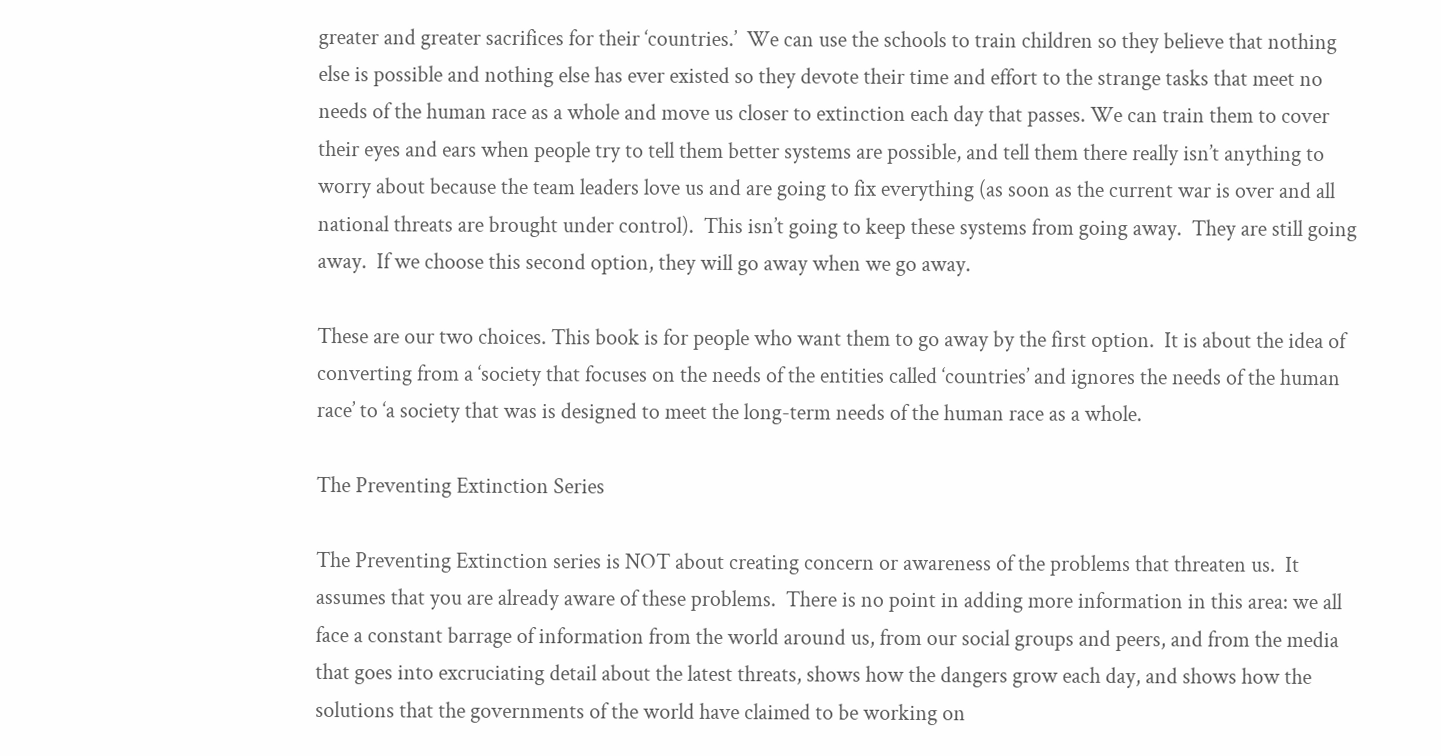greater and greater sacrifices for their ‘countries.’  We can use the schools to train children so they believe that nothing else is possible and nothing else has ever existed so they devote their time and effort to the strange tasks that meet no needs of the human race as a whole and move us closer to extinction each day that passes. We can train them to cover their eyes and ears when people try to tell them better systems are possible, and tell them there really isn’t anything to worry about because the team leaders love us and are going to fix everything (as soon as the current war is over and all national threats are brought under control).  This isn’t going to keep these systems from going away.  They are still going away.  If we choose this second option, they will go away when we go away.

These are our two choices. This book is for people who want them to go away by the first option.  It is about the idea of converting from a ‘society that focuses on the needs of the entities called ‘countries’ and ignores the needs of the human race’ to ‘a society that was is designed to meet the long-term needs of the human race as a whole.

The Preventing Extinction Series

The Preventing Extinction series is NOT about creating concern or awareness of the problems that threaten us.  It assumes that you are already aware of these problems.  There is no point in adding more information in this area: we all face a constant barrage of information from the world around us, from our social groups and peers, and from the media that goes into excruciating detail about the latest threats, shows how the dangers grow each day, and shows how the solutions that the governments of the world have claimed to be working on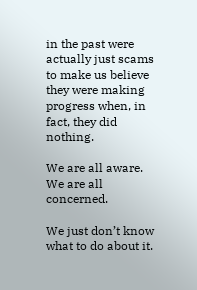in the past were actually just scams to make us believe they were making progress when, in fact, they did nothing.

We are all aware.  We are all concerned.

We just don’t know what to do about it.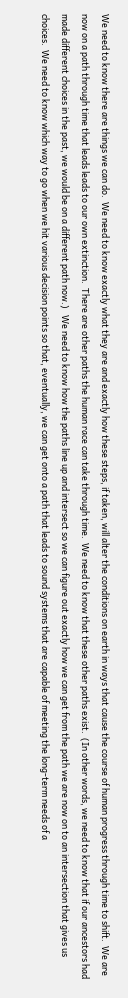We need to know there are things we can do.  We need to know exactly what they are and exactly how these steps, if taken, will alter the conditions on earth in ways that cause the course of human progress through time to shift.  We are now on a path through time that leads leads to our own extinction.  There are other paths the human race can take through time.  We need to know that these other paths exist.  (In other words, we need to know that if our ancestors had made different choices in the past, we would be on a different path now.)   We need to know how the paths line up and intersect so we can figure out exactly how we can get from the path we are now on to an intersection that gives us choices.  We need to know which way to go when we hit various decision points so that, eventually, we can get onto a path that leads to sound systems that are capable of meeting the long-term needs of a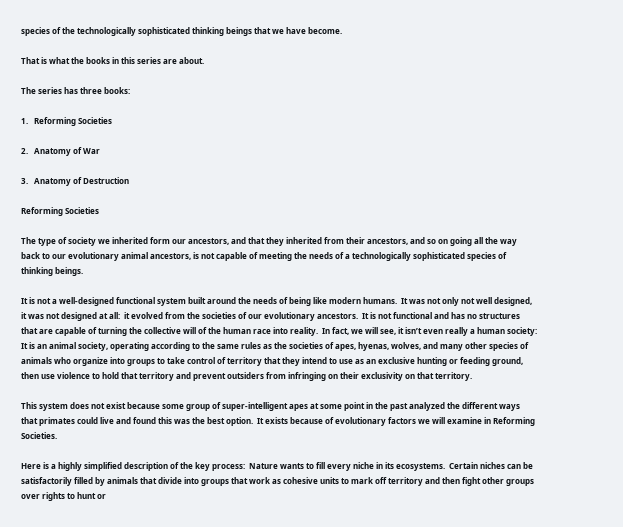species of the technologically sophisticated thinking beings that we have become.

That is what the books in this series are about.

The series has three books:

1.   Reforming Societies

2.   Anatomy of War

3.   Anatomy of Destruction

Reforming Societies

The type of society we inherited form our ancestors, and that they inherited from their ancestors, and so on going all the way back to our evolutionary animal ancestors, is not capable of meeting the needs of a technologically sophisticated species of thinking beings.

It is not a well-designed functional system built around the needs of being like modern humans.  It was not only not well designed, it was not designed at all:  it evolved from the societies of our evolutionary ancestors.  It is not functional and has no structures that are capable of turning the collective will of the human race into reality.  In fact, we will see, it isn’t even really a human society:  It is an animal society, operating according to the same rules as the societies of apes, hyenas, wolves, and many other species of animals who organize into groups to take control of territory that they intend to use as an exclusive hunting or feeding ground, then use violence to hold that territory and prevent outsiders from infringing on their exclusivity on that territory.

This system does not exist because some group of super-intelligent apes at some point in the past analyzed the different ways that primates could live and found this was the best option.  It exists because of evolutionary factors we will examine in Reforming Societies.

Here is a highly simplified description of the key process:  Nature wants to fill every niche in its ecosystems.  Certain niches can be satisfactorily filled by animals that divide into groups that work as cohesive units to mark off territory and then fight other groups over rights to hunt or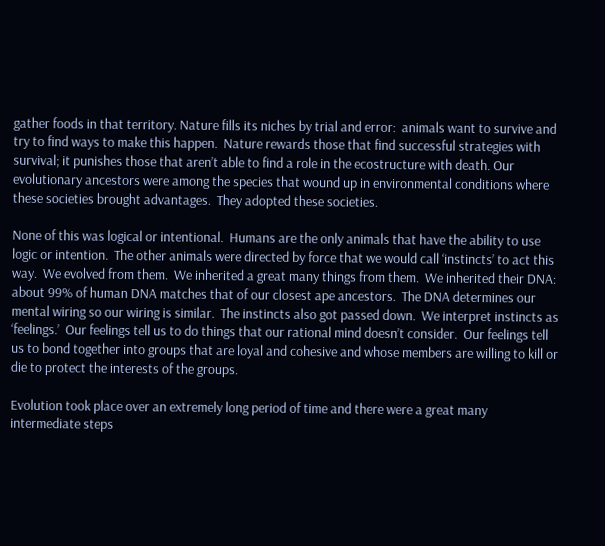gather foods in that territory. Nature fills its niches by trial and error:  animals want to survive and try to find ways to make this happen.  Nature rewards those that find successful strategies with survival; it punishes those that aren’t able to find a role in the ecostructure with death. Our evolutionary ancestors were among the species that wound up in environmental conditions where these societies brought advantages.  They adopted these societies.

None of this was logical or intentional.  Humans are the only animals that have the ability to use logic or intention.  The other animals were directed by force that we would call ‘instincts’ to act this way.  We evolved from them.  We inherited a great many things from them.  We inherited their DNA:  about 99% of human DNA matches that of our closest ape ancestors.  The DNA determines our mental wiring so our wiring is similar.  The instincts also got passed down.  We interpret instincts as ‘feelings.’  Our feelings tell us to do things that our rational mind doesn’t consider.  Our feelings tell us to bond together into groups that are loyal and cohesive and whose members are willing to kill or die to protect the interests of the groups.

Evolution took place over an extremely long period of time and there were a great many intermediate steps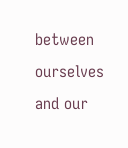between ourselves and our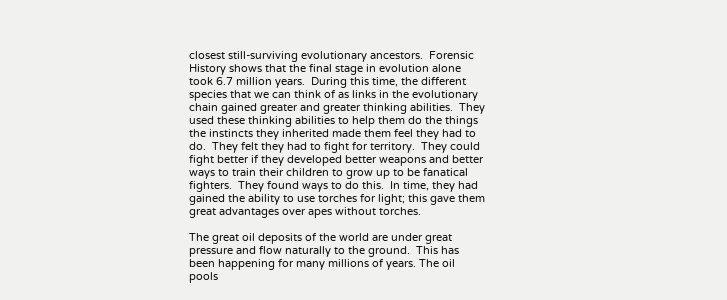closest still-surviving evolutionary ancestors.  Forensic History shows that the final stage in evolution alone took 6.7 million years.  During this time, the different species that we can think of as links in the evolutionary chain gained greater and greater thinking abilities.  They used these thinking abilities to help them do the things the instincts they inherited made them feel they had to do.  They felt they had to fight for territory.  They could fight better if they developed better weapons and better ways to train their children to grow up to be fanatical fighters.  They found ways to do this.  In time, they had gained the ability to use torches for light; this gave them great advantages over apes without torches.

The great oil deposits of the world are under great pressure and flow naturally to the ground.  This has been happening for many millions of years. The oil pools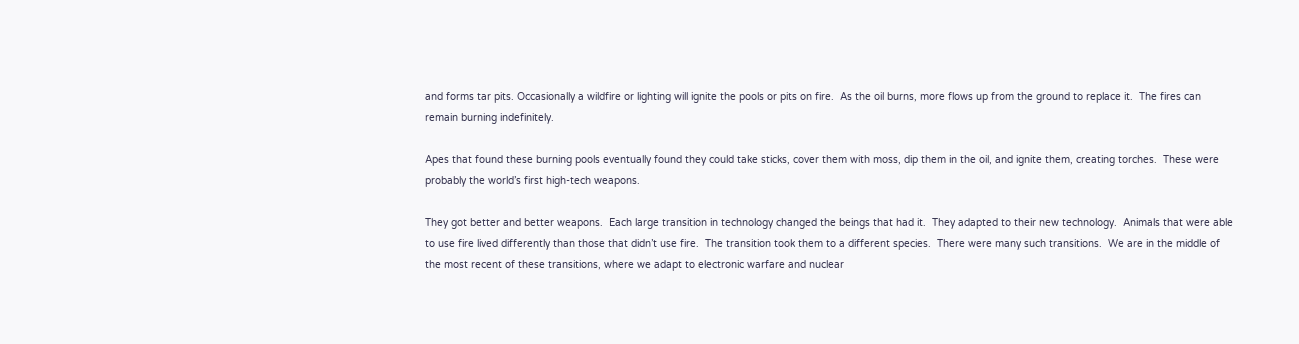and forms tar pits. Occasionally a wildfire or lighting will ignite the pools or pits on fire.  As the oil burns, more flows up from the ground to replace it.  The fires can remain burning indefinitely.

Apes that found these burning pools eventually found they could take sticks, cover them with moss, dip them in the oil, and ignite them, creating torches.  These were probably the world’s first high-tech weapons.

They got better and better weapons.  Each large transition in technology changed the beings that had it.  They adapted to their new technology.  Animals that were able to use fire lived differently than those that didn’t use fire.  The transition took them to a different species.  There were many such transitions.  We are in the middle of the most recent of these transitions, where we adapt to electronic warfare and nuclear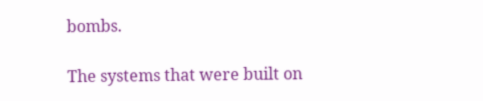bombs.

The systems that were built on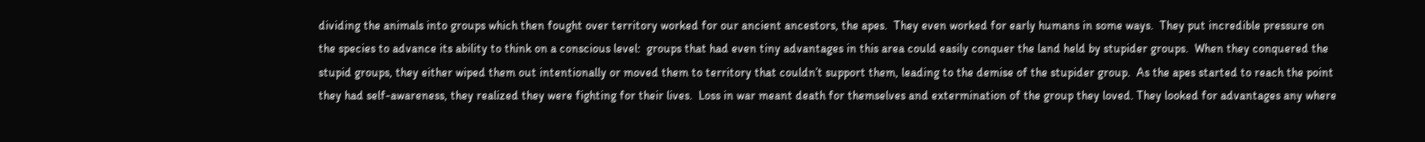dividing the animals into groups which then fought over territory worked for our ancient ancestors, the apes.  They even worked for early humans in some ways.  They put incredible pressure on the species to advance its ability to think on a conscious level:  groups that had even tiny advantages in this area could easily conquer the land held by stupider groups.  When they conquered the stupid groups, they either wiped them out intentionally or moved them to territory that couldn’t support them, leading to the demise of the stupider group.  As the apes started to reach the point they had self-awareness, they realized they were fighting for their lives.  Loss in war meant death for themselves and extermination of the group they loved. They looked for advantages any where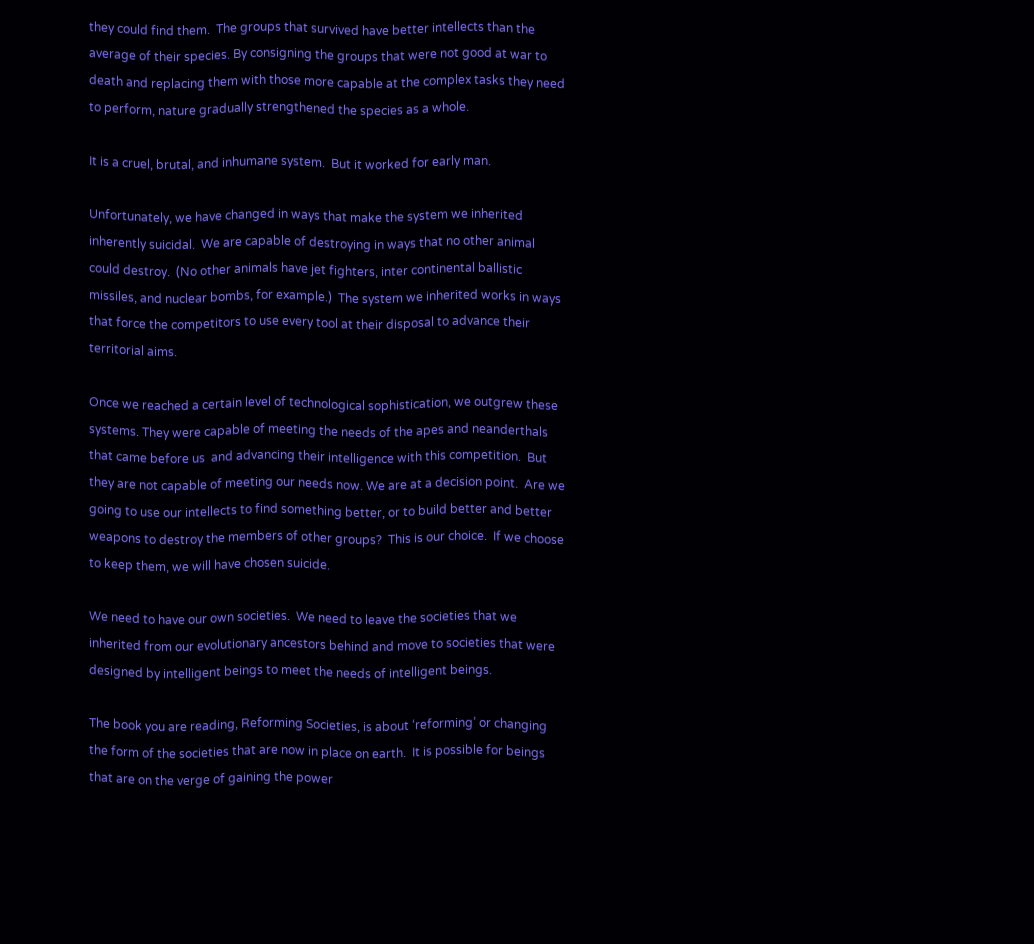they could find them.  The groups that survived have better intellects than the average of their species. By consigning the groups that were not good at war to death and replacing them with those more capable at the complex tasks they need to perform, nature gradually strengthened the species as a whole.

It is a cruel, brutal, and inhumane system.  But it worked for early man.

Unfortunately, we have changed in ways that make the system we inherited inherently suicidal.  We are capable of destroying in ways that no other animal could destroy.  (No other animals have jet fighters, inter continental ballistic missiles, and nuclear bombs, for example.)  The system we inherited works in ways that force the competitors to use every tool at their disposal to advance their territorial aims.

Once we reached a certain level of technological sophistication, we outgrew these systems. They were capable of meeting the needs of the apes and neanderthals that came before us  and advancing their intelligence with this competition.  But they are not capable of meeting our needs now. We are at a decision point.  Are we going to use our intellects to find something better, or to build better and better weapons to destroy the members of other groups?  This is our choice.  If we choose to keep them, we will have chosen suicide.

We need to have our own societies.  We need to leave the societies that we inherited from our evolutionary ancestors behind and move to societies that were designed by intelligent beings to meet the needs of intelligent beings.

The book you are reading, Reforming Societies, is about ‘reforming’ or changing the form of the societies that are now in place on earth.  It is possible for beings that are on the verge of gaining the power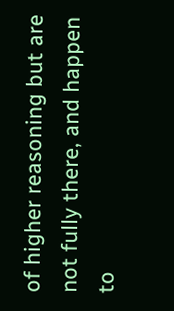of higher reasoning but are not fully there, and happen to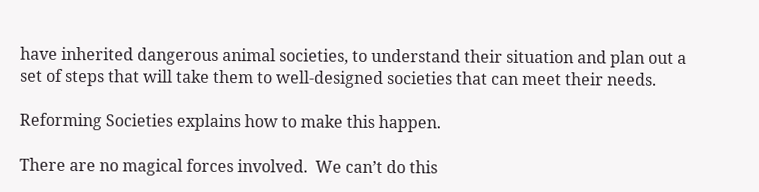have inherited dangerous animal societies, to understand their situation and plan out a set of steps that will take them to well-designed societies that can meet their needs.

Reforming Societies explains how to make this happen.

There are no magical forces involved.  We can’t do this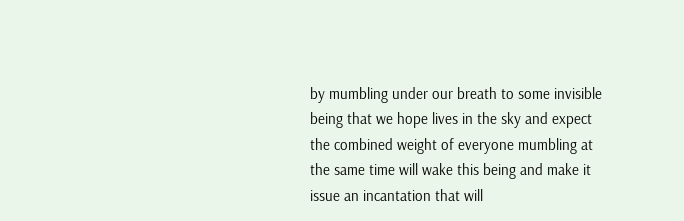by mumbling under our breath to some invisible being that we hope lives in the sky and expect the combined weight of everyone mumbling at the same time will wake this being and make it issue an incantation that will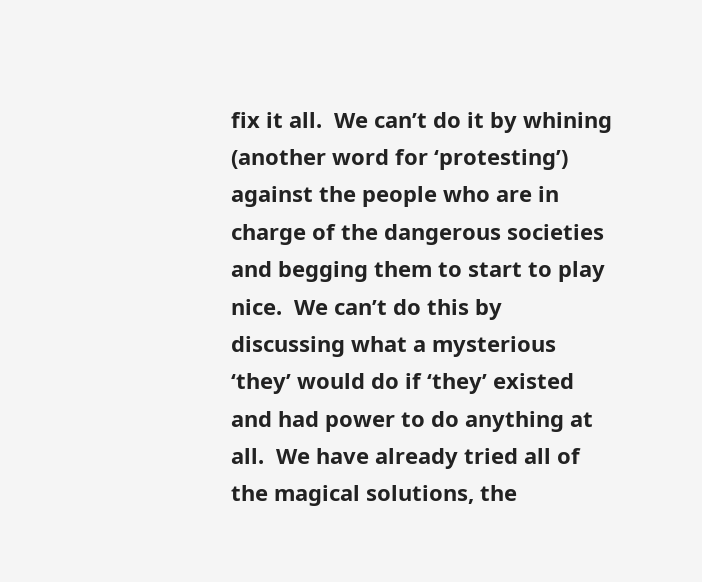fix it all.  We can’t do it by whining (another word for ‘protesting’) against the people who are in charge of the dangerous societies and begging them to start to play nice.  We can’t do this by discussing what a mysterious ‘they’ would do if ‘they’ existed and had power to do anything at all.  We have already tried all of the magical solutions, the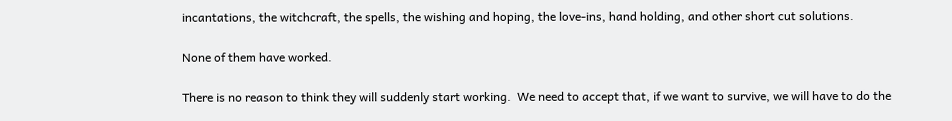incantations, the witchcraft, the spells, the wishing and hoping, the love-ins, hand holding, and other short cut solutions.

None of them have worked.

There is no reason to think they will suddenly start working.  We need to accept that, if we want to survive, we will have to do the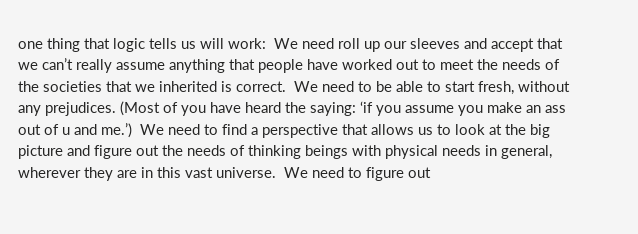one thing that logic tells us will work:  We need roll up our sleeves and accept that we can’t really assume anything that people have worked out to meet the needs of the societies that we inherited is correct.  We need to be able to start fresh, without any prejudices. (Most of you have heard the saying: ‘if you assume you make an ass out of u and me.’)  We need to find a perspective that allows us to look at the big picture and figure out the needs of thinking beings with physical needs in general, wherever they are in this vast universe.  We need to figure out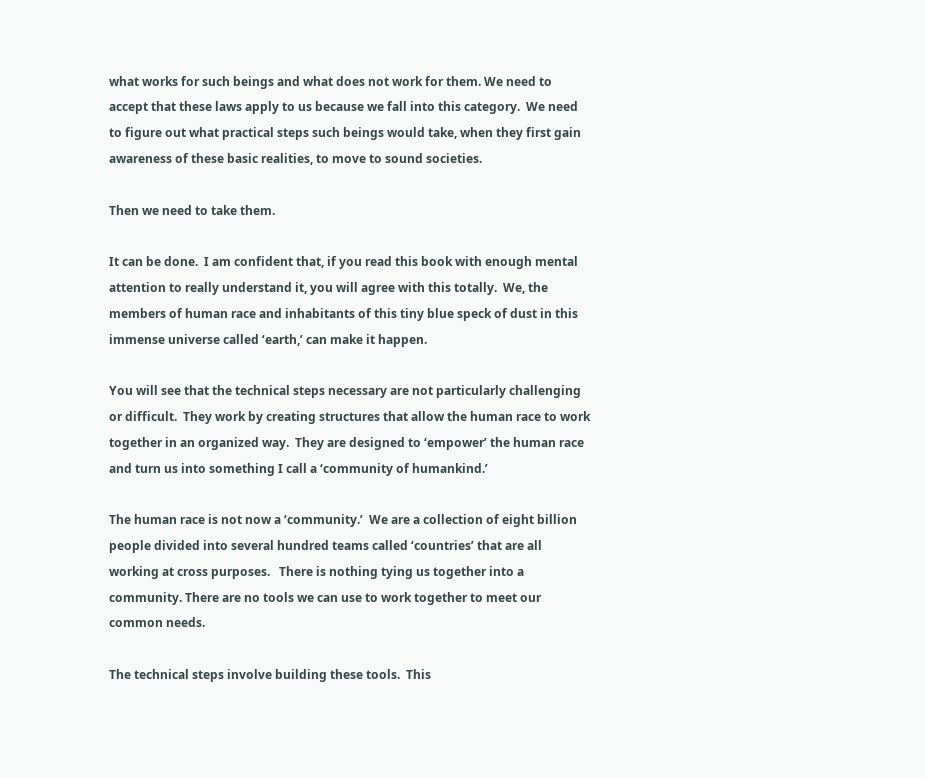what works for such beings and what does not work for them. We need to accept that these laws apply to us because we fall into this category.  We need to figure out what practical steps such beings would take, when they first gain awareness of these basic realities, to move to sound societies.

Then we need to take them.

It can be done.  I am confident that, if you read this book with enough mental attention to really understand it, you will agree with this totally.  We, the members of human race and inhabitants of this tiny blue speck of dust in this immense universe called ‘earth,’ can make it happen.

You will see that the technical steps necessary are not particularly challenging or difficult.  They work by creating structures that allow the human race to work together in an organized way.  They are designed to ‘empower’ the human race and turn us into something I call a ‘community of humankind.’

The human race is not now a ‘community.’  We are a collection of eight billion people divided into several hundred teams called ‘countries’ that are all working at cross purposes.   There is nothing tying us together into a community. There are no tools we can use to work together to meet our common needs.

The technical steps involve building these tools.  This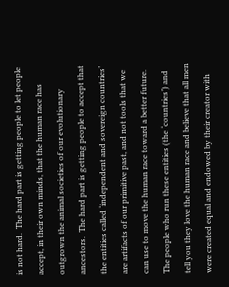is not hard.  The hard part is getting people to let people accept, in their own minds, that the human race has outgrown the animal societies of our evolutionary ancestors.  The hard part is getting people to accept that the entities called ‘independent and sovereign countries’ are artifacts of our primitive past, and not tools that we can use to move the human race toward a better future. The people who run these entities (the ‘countries’) and tell you they love the human race and believe that all men were created equal and endowed by their creator with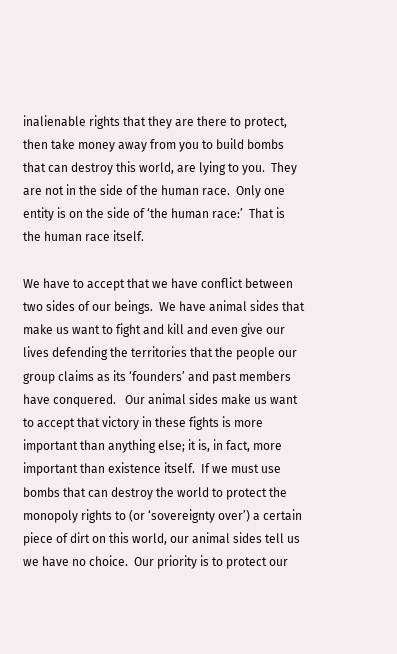inalienable rights that they are there to protect, then take money away from you to build bombs that can destroy this world, are lying to you.  They are not in the side of the human race.  Only one entity is on the side of ‘the human race:’  That is the human race itself.

We have to accept that we have conflict between two sides of our beings.  We have animal sides that make us want to fight and kill and even give our lives defending the territories that the people our group claims as its ‘founders’ and past members have conquered.   Our animal sides make us want to accept that victory in these fights is more important than anything else; it is, in fact, more important than existence itself.  If we must use bombs that can destroy the world to protect the monopoly rights to (or ‘sovereignty over’) a certain piece of dirt on this world, our animal sides tell us we have no choice.  Our priority is to protect our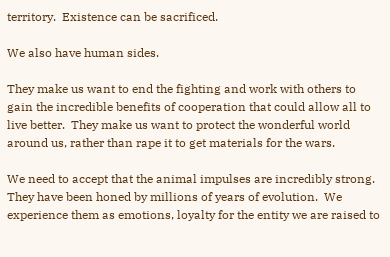territory.  Existence can be sacrificed.

We also have human sides.

They make us want to end the fighting and work with others to gain the incredible benefits of cooperation that could allow all to live better.  They make us want to protect the wonderful world around us, rather than rape it to get materials for the wars.

We need to accept that the animal impulses are incredibly strong.  They have been honed by millions of years of evolution.  We experience them as emotions, loyalty for the entity we are raised to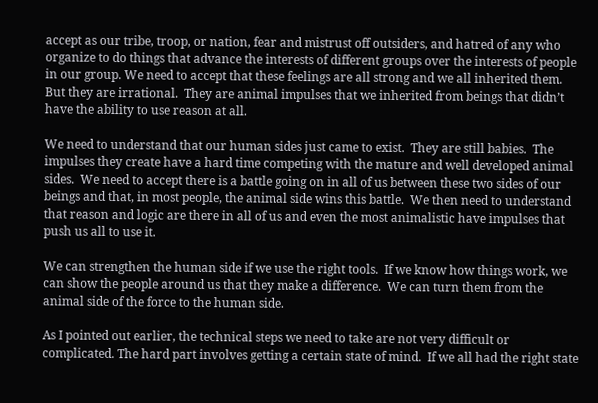accept as our tribe, troop, or nation, fear and mistrust off outsiders, and hatred of any who organize to do things that advance the interests of different groups over the interests of people in our group. We need to accept that these feelings are all strong and we all inherited them.  But they are irrational.  They are animal impulses that we inherited from beings that didn’t have the ability to use reason at all.

We need to understand that our human sides just came to exist.  They are still babies.  The impulses they create have a hard time competing with the mature and well developed animal sides.  We need to accept there is a battle going on in all of us between these two sides of our beings and that, in most people, the animal side wins this battle.  We then need to understand that reason and logic are there in all of us and even the most animalistic have impulses that push us all to use it.

We can strengthen the human side if we use the right tools.  If we know how things work, we can show the people around us that they make a difference.  We can turn them from the animal side of the force to the human side.

As I pointed out earlier, the technical steps we need to take are not very difficult or complicated. The hard part involves getting a certain state of mind.  If we all had the right state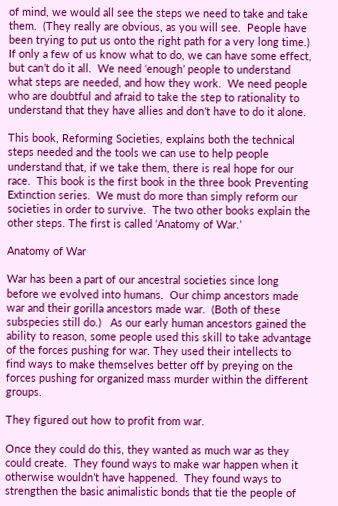of mind, we would all see the steps we need to take and take them.  (They really are obvious, as you will see.  People have been trying to put us onto the right path for a very long time.) If only a few of us know what to do, we can have some effect, but can’t do it all.  We need ‘enough’ people to understand what steps are needed, and how they work.  We need people who are doubtful and afraid to take the step to rationality to understand that they have allies and don’t have to do it alone.

This book, Reforming Societies, explains both the technical steps needed and the tools we can use to help people understand that, if we take them, there is real hope for our race.  This book is the first book in the three book Preventing Extinction series.  We must do more than simply reform our societies in order to survive.  The two other books explain the other steps. The first is called ‘Anatomy of War.’

Anatomy of War

War has been a part of our ancestral societies since long before we evolved into humans.  Our chimp ancestors made war and their gorilla ancestors made war.  (Both of these subspecies still do.)   As our early human ancestors gained the ability to reason, some people used this skill to take advantage of the forces pushing for war. They used their intellects to find ways to make themselves better off by preying on the forces pushing for organized mass murder within the different groups.

They figured out how to profit from war.

Once they could do this, they wanted as much war as they could create.  They found ways to make war happen when it otherwise wouldn’t have happened.  They found ways to strengthen the basic animalistic bonds that tie the people of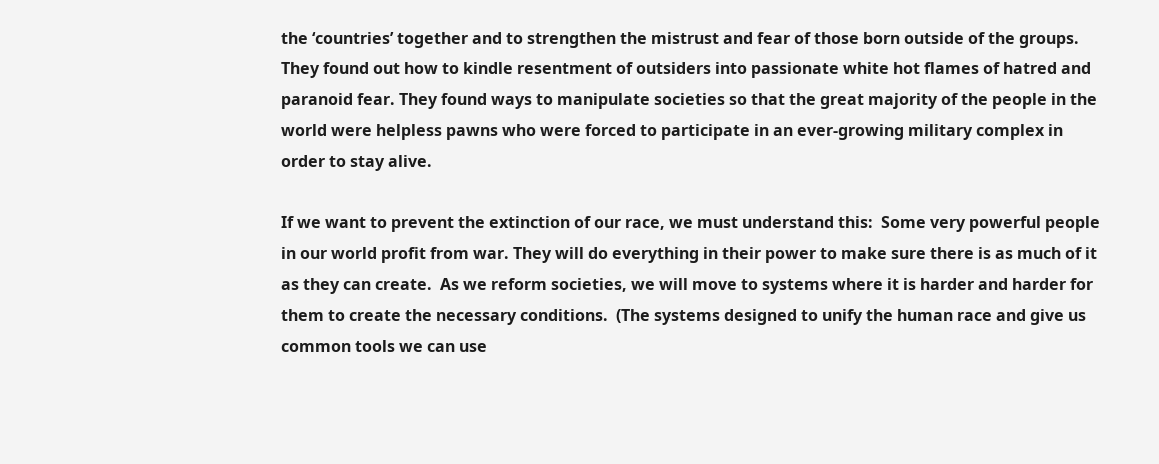the ‘countries’ together and to strengthen the mistrust and fear of those born outside of the groups. They found out how to kindle resentment of outsiders into passionate white hot flames of hatred and paranoid fear. They found ways to manipulate societies so that the great majority of the people in the world were helpless pawns who were forced to participate in an ever-growing military complex in order to stay alive.

If we want to prevent the extinction of our race, we must understand this:  Some very powerful people in our world profit from war. They will do everything in their power to make sure there is as much of it as they can create.  As we reform societies, we will move to systems where it is harder and harder for them to create the necessary conditions.  (The systems designed to unify the human race and give us common tools we can use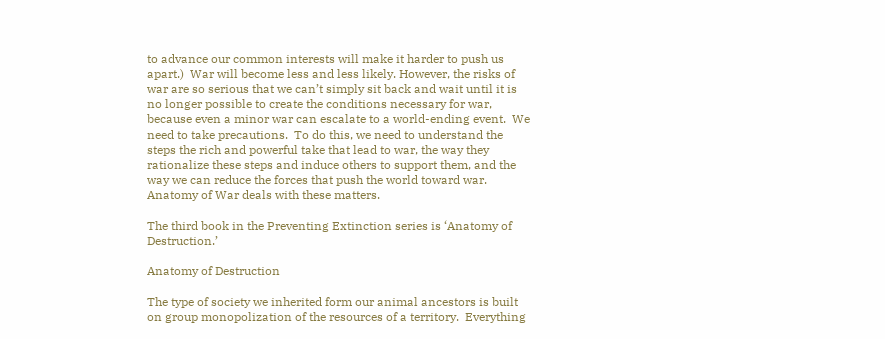to advance our common interests will make it harder to push us apart.)  War will become less and less likely. However, the risks of war are so serious that we can’t simply sit back and wait until it is no longer possible to create the conditions necessary for war, because even a minor war can escalate to a world-ending event.  We need to take precautions.  To do this, we need to understand the steps the rich and powerful take that lead to war, the way they rationalize these steps and induce others to support them, and the way we can reduce the forces that push the world toward war.  Anatomy of War deals with these matters.

The third book in the Preventing Extinction series is ‘Anatomy of Destruction.’

Anatomy of Destruction

The type of society we inherited form our animal ancestors is built on group monopolization of the resources of a territory.  Everything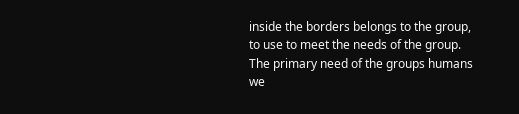inside the borders belongs to the group, to use to meet the needs of the group. The primary need of the groups humans we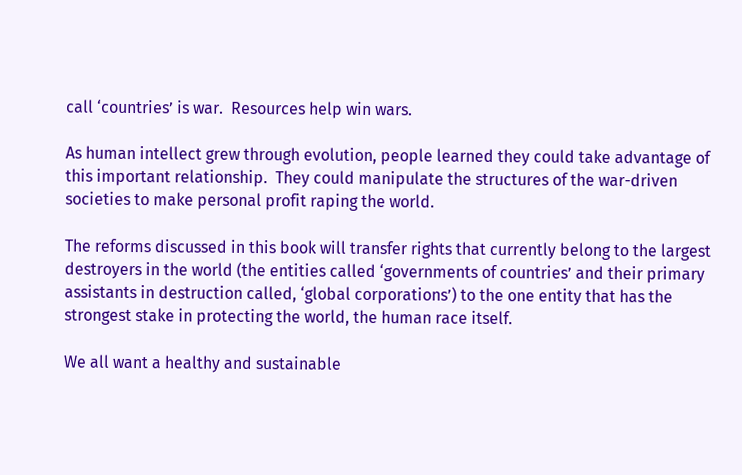call ‘countries’ is war.  Resources help win wars.

As human intellect grew through evolution, people learned they could take advantage of this important relationship.  They could manipulate the structures of the war-driven societies to make personal profit raping the world.

The reforms discussed in this book will transfer rights that currently belong to the largest destroyers in the world (the entities called ‘governments of countries’ and their primary assistants in destruction called, ‘global corporations’) to the one entity that has the strongest stake in protecting the world, the human race itself.

We all want a healthy and sustainable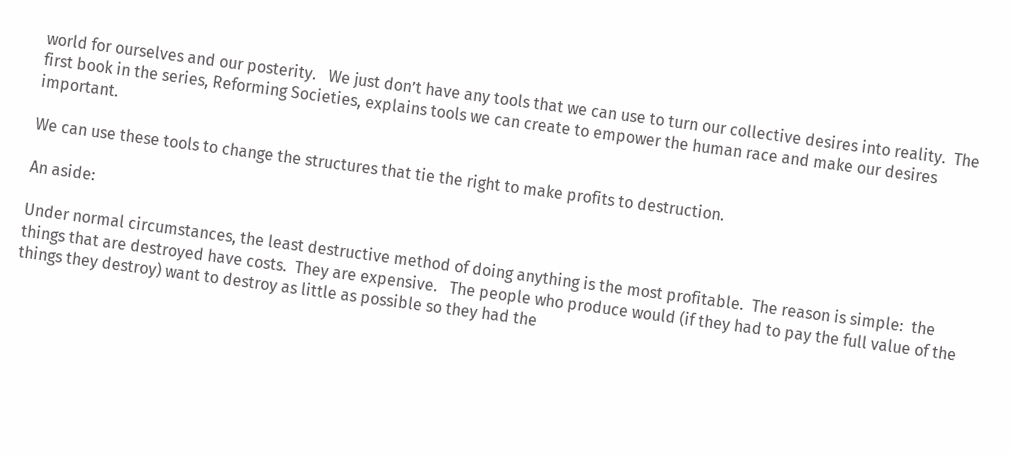world for ourselves and our posterity.   We just don’t have any tools that we can use to turn our collective desires into reality.  The first book in the series, Reforming Societies, explains tools we can create to empower the human race and make our desires important.

We can use these tools to change the structures that tie the right to make profits to destruction.

An aside:

Under normal circumstances, the least destructive method of doing anything is the most profitable.  The reason is simple:  the things that are destroyed have costs.  They are expensive.   The people who produce would (if they had to pay the full value of the things they destroy) want to destroy as little as possible so they had the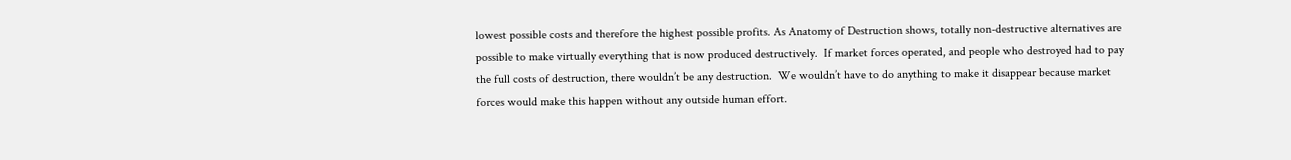lowest possible costs and therefore the highest possible profits. As Anatomy of Destruction shows, totally non-destructive alternatives are possible to make virtually everything that is now produced destructively.  If market forces operated, and people who destroyed had to pay the full costs of destruction, there wouldn’t be any destruction.  We wouldn’t have to do anything to make it disappear because market forces would make this happen without any outside human effort.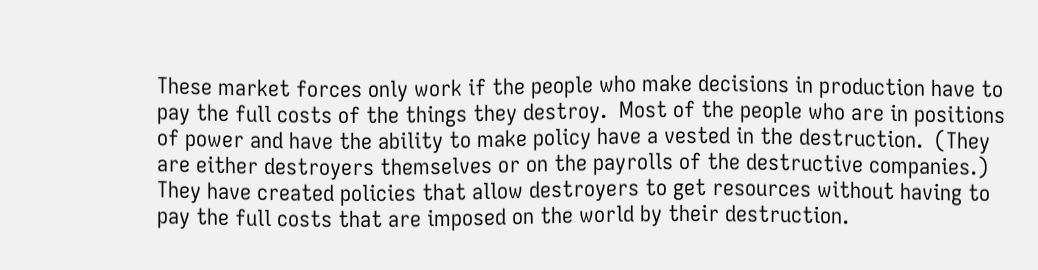These market forces only work if the people who make decisions in production have to pay the full costs of the things they destroy.  Most of the people who are in positions of power and have the ability to make policy have a vested in the destruction.  (They are either destroyers themselves or on the payrolls of the destructive companies.)   They have created policies that allow destroyers to get resources without having to pay the full costs that are imposed on the world by their destruction.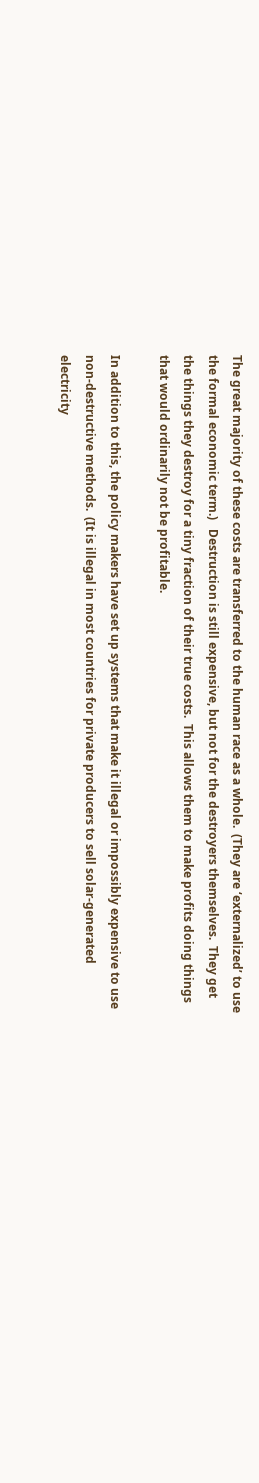The great majority of these costs are transferred to the human race as a whole.  (They are ‘externalized’ to use the formal economic term.)   Destruction is still expensive, but not for the destroyers themselves.  They get the things they destroy for a tiny fraction of their true costs.  This allows them to make profits doing things that would ordinarily not be profitable.

In addition to this, the policy makers have set up systems that make it illegal or impossibly expensive to use non-destructive methods.  (It is illegal in most countries for private producers to sell solar-generated electricity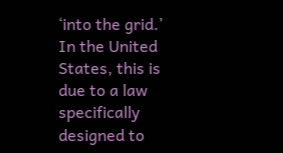‘into the grid.’  In the United States, this is due to a law specifically designed to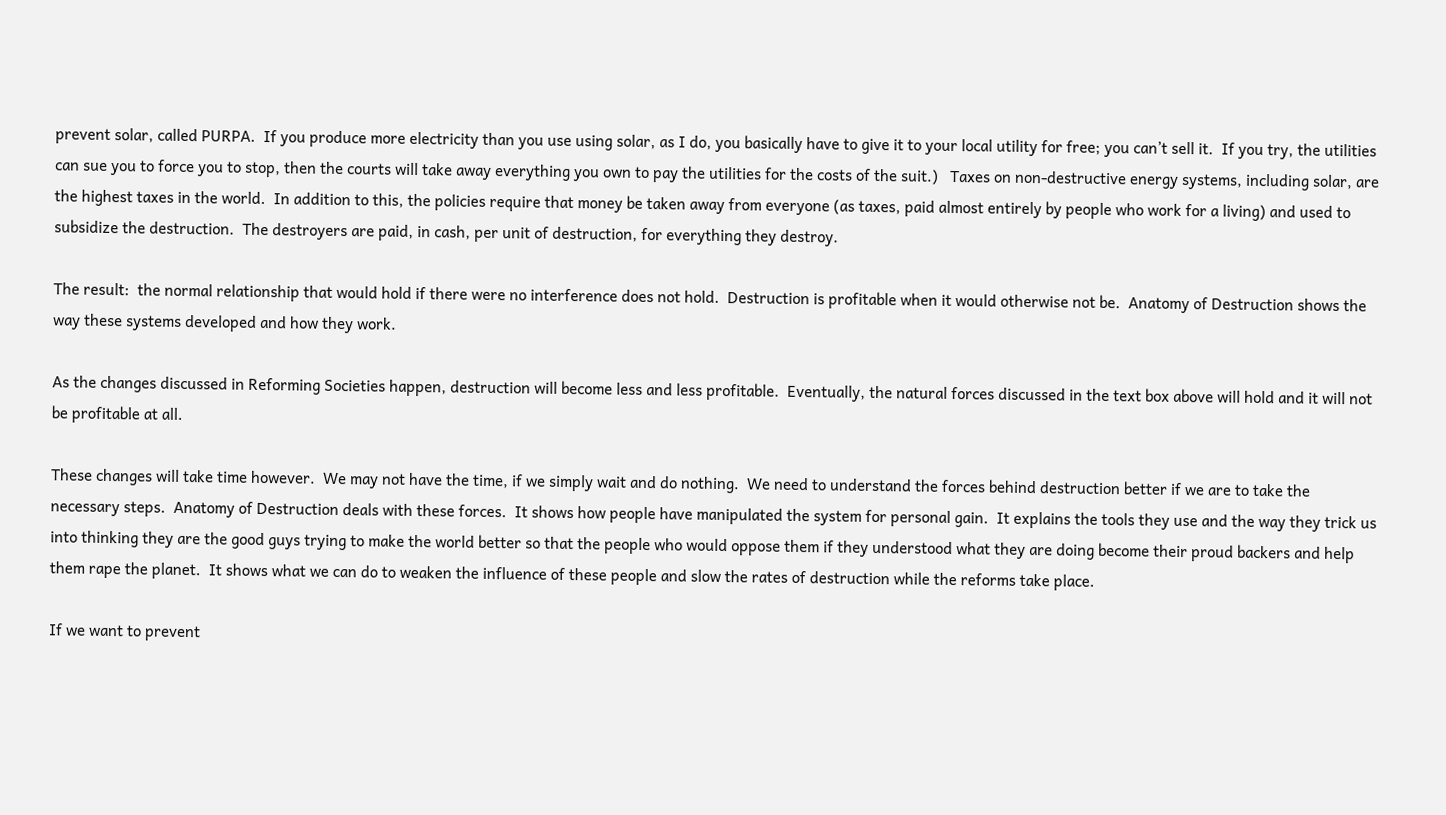prevent solar, called PURPA.  If you produce more electricity than you use using solar, as I do, you basically have to give it to your local utility for free; you can’t sell it.  If you try, the utilities can sue you to force you to stop, then the courts will take away everything you own to pay the utilities for the costs of the suit.)   Taxes on non-destructive energy systems, including solar, are the highest taxes in the world.  In addition to this, the policies require that money be taken away from everyone (as taxes, paid almost entirely by people who work for a living) and used to subsidize the destruction.  The destroyers are paid, in cash, per unit of destruction, for everything they destroy.

The result:  the normal relationship that would hold if there were no interference does not hold.  Destruction is profitable when it would otherwise not be.  Anatomy of Destruction shows the way these systems developed and how they work.

As the changes discussed in Reforming Societies happen, destruction will become less and less profitable.  Eventually, the natural forces discussed in the text box above will hold and it will not be profitable at all.

These changes will take time however.  We may not have the time, if we simply wait and do nothing.  We need to understand the forces behind destruction better if we are to take the necessary steps.  Anatomy of Destruction deals with these forces.  It shows how people have manipulated the system for personal gain.  It explains the tools they use and the way they trick us into thinking they are the good guys trying to make the world better so that the people who would oppose them if they understood what they are doing become their proud backers and help them rape the planet.  It shows what we can do to weaken the influence of these people and slow the rates of destruction while the reforms take place.

If we want to prevent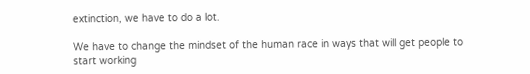extinction, we have to do a lot.

We have to change the mindset of the human race in ways that will get people to start working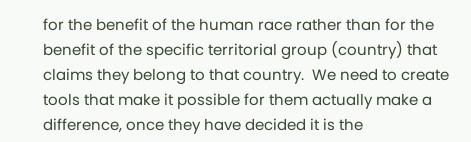for the benefit of the human race rather than for the benefit of the specific territorial group (country) that claims they belong to that country.  We need to create tools that make it possible for them actually make a difference, once they have decided it is the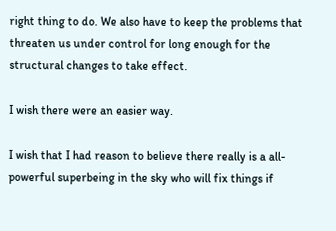right thing to do. We also have to keep the problems that threaten us under control for long enough for the structural changes to take effect.

I wish there were an easier way.

I wish that I had reason to believe there really is a all-powerful superbeing in the sky who will fix things if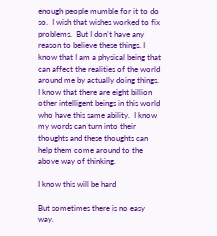enough people mumble for it to do so.  I wish that wishes worked to fix problems.  But I don’t have any reason to believe these things. I know that I am a physical being that can affect the realities of the world around me by actually doing things. I know that there are eight billion other intelligent beings in this world who have this same ability.  I know my words can turn into their thoughts and these thoughts can help them come around to the above way of thinking.

I know this will be hard

But sometimes there is no easy way.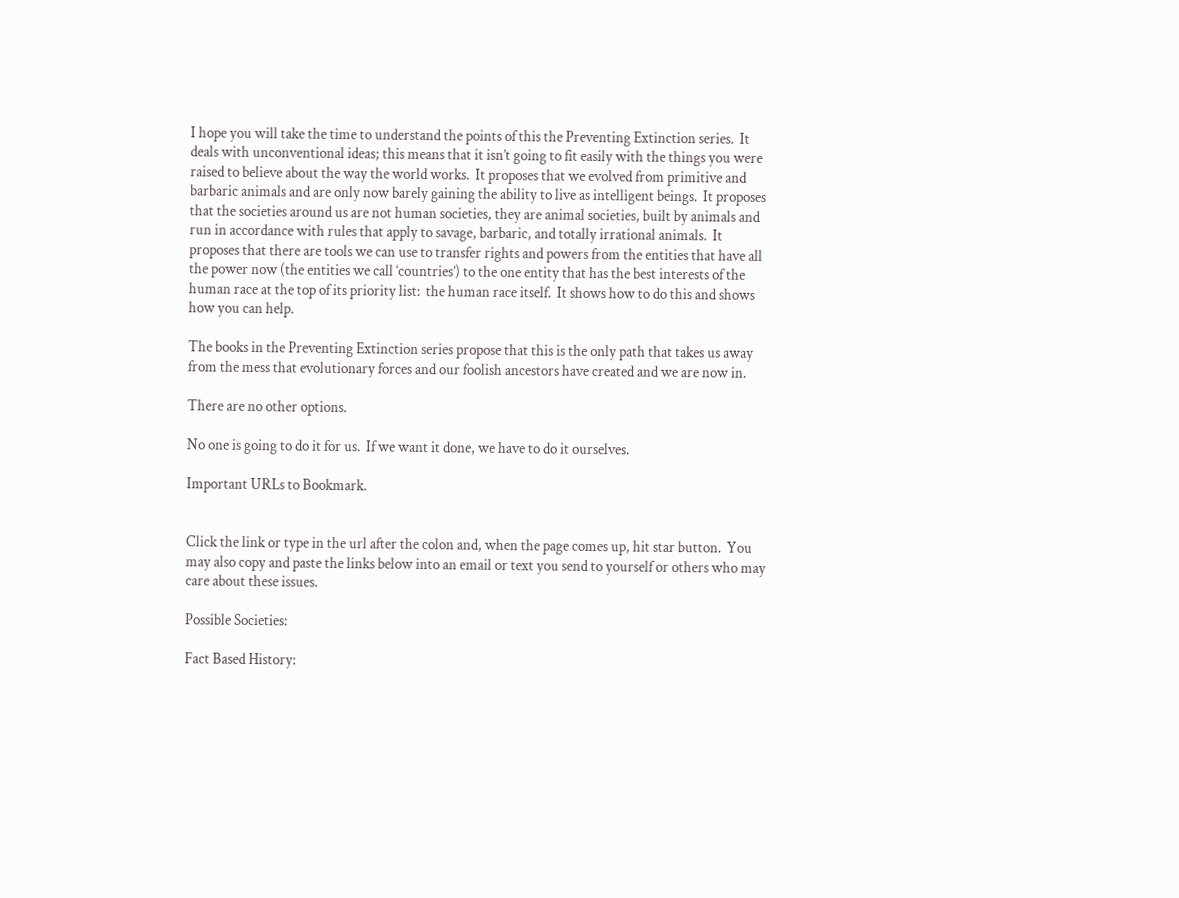I hope you will take the time to understand the points of this the Preventing Extinction series.  It deals with unconventional ideas; this means that it isn’t going to fit easily with the things you were raised to believe about the way the world works.  It proposes that we evolved from primitive and barbaric animals and are only now barely gaining the ability to live as intelligent beings.  It proposes that the societies around us are not human societies, they are animal societies, built by animals and run in accordance with rules that apply to savage, barbaric, and totally irrational animals.  It proposes that there are tools we can use to transfer rights and powers from the entities that have all the power now (the entities we call ‘countries’) to the one entity that has the best interests of the human race at the top of its priority list:  the human race itself.  It shows how to do this and shows how you can help.

The books in the Preventing Extinction series propose that this is the only path that takes us away from the mess that evolutionary forces and our foolish ancestors have created and we are now in.

There are no other options.

No one is going to do it for us.  If we want it done, we have to do it ourselves.

Important URLs to Bookmark.


Click the link or type in the url after the colon and, when the page comes up, hit star button.  You may also copy and paste the links below into an email or text you send to yourself or others who may care about these issues.

Possible Societies:

Fact Based History: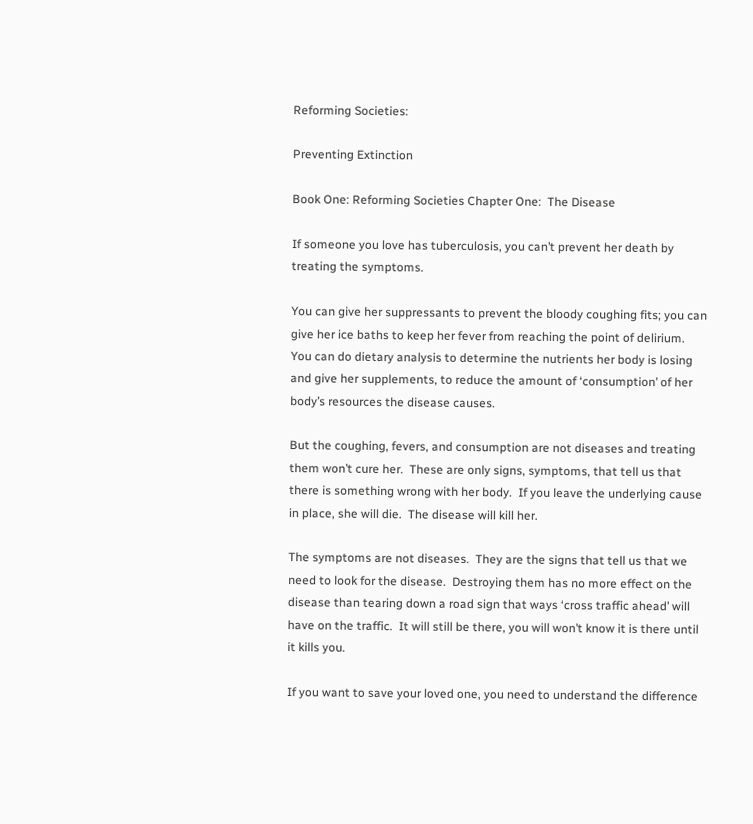Reforming Societies:

Preventing Extinction

Book One: Reforming Societies Chapter One:  The Disease

If someone you love has tuberculosis, you can’t prevent her death by treating the symptoms.

You can give her suppressants to prevent the bloody coughing fits; you can give her ice baths to keep her fever from reaching the point of delirium.  You can do dietary analysis to determine the nutrients her body is losing and give her supplements, to reduce the amount of ‘consumption’ of her body’s resources the disease causes.

But the coughing, fevers, and consumption are not diseases and treating them won’t cure her.  These are only signs, symptoms, that tell us that there is something wrong with her body.  If you leave the underlying cause in place, she will die.  The disease will kill her.

The symptoms are not diseases.  They are the signs that tell us that we need to look for the disease.  Destroying them has no more effect on the disease than tearing down a road sign that ways ‘cross traffic ahead’ will have on the traffic.  It will still be there, you will won’t know it is there until it kills you.

If you want to save your loved one, you need to understand the difference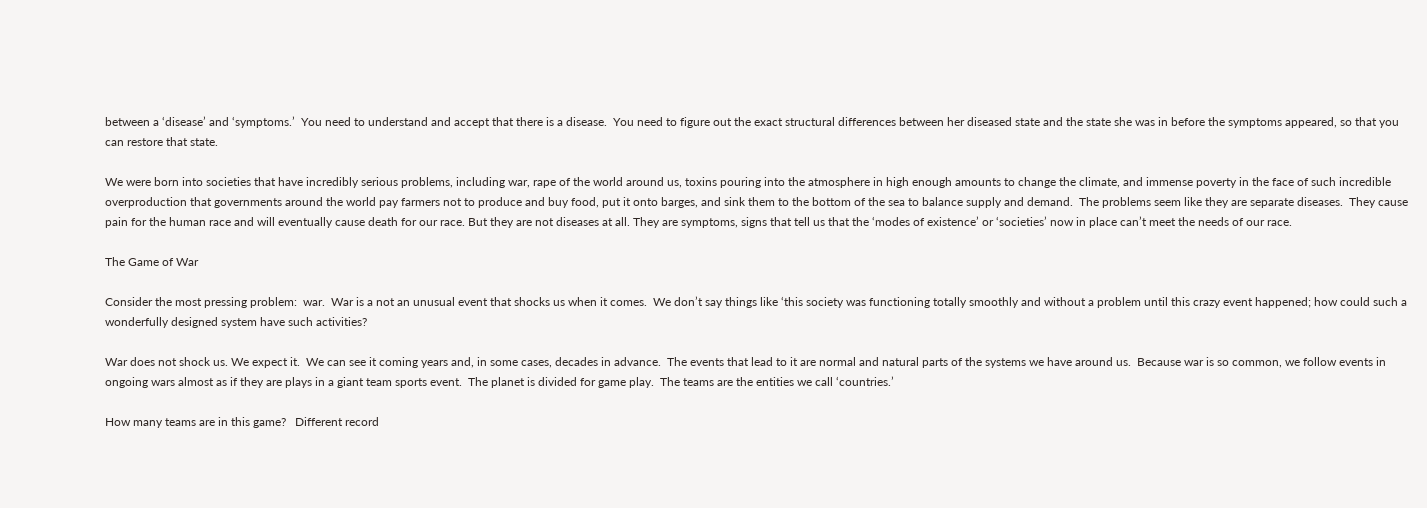between a ‘disease’ and ‘symptoms.’  You need to understand and accept that there is a disease.  You need to figure out the exact structural differences between her diseased state and the state she was in before the symptoms appeared, so that you can restore that state.

We were born into societies that have incredibly serious problems, including war, rape of the world around us, toxins pouring into the atmosphere in high enough amounts to change the climate, and immense poverty in the face of such incredible overproduction that governments around the world pay farmers not to produce and buy food, put it onto barges, and sink them to the bottom of the sea to balance supply and demand.  The problems seem like they are separate diseases.  They cause pain for the human race and will eventually cause death for our race. But they are not diseases at all. They are symptoms, signs that tell us that the ‘modes of existence’ or ‘societies’ now in place can’t meet the needs of our race.

The Game of War

Consider the most pressing problem:  war.  War is a not an unusual event that shocks us when it comes.  We don’t say things like ‘this society was functioning totally smoothly and without a problem until this crazy event happened; how could such a wonderfully designed system have such activities?

War does not shock us. We expect it.  We can see it coming years and, in some cases, decades in advance.  The events that lead to it are normal and natural parts of the systems we have around us.  Because war is so common, we follow events in ongoing wars almost as if they are plays in a giant team sports event.  The planet is divided for game play.  The teams are the entities we call ‘countries.’

How many teams are in this game?   Different record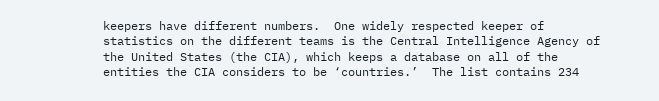keepers have different numbers.  One widely respected keeper of statistics on the different teams is the Central Intelligence Agency of the United States (the CIA), which keeps a database on all of the entities the CIA considers to be ‘countries.’  The list contains 234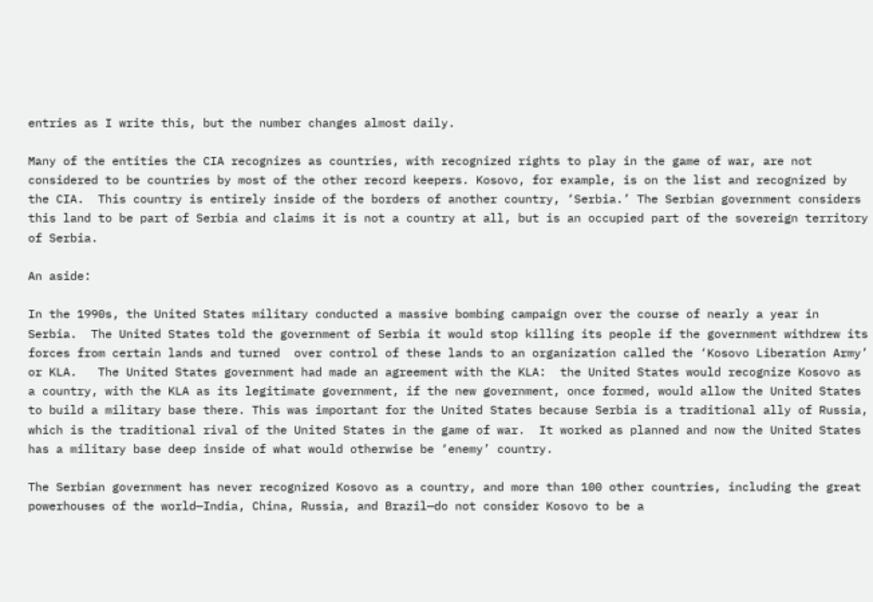entries as I write this, but the number changes almost daily.

Many of the entities the CIA recognizes as countries, with recognized rights to play in the game of war, are not considered to be countries by most of the other record keepers. Kosovo, for example, is on the list and recognized by the CIA.  This country is entirely inside of the borders of another country, ‘Serbia.’ The Serbian government considers this land to be part of Serbia and claims it is not a country at all, but is an occupied part of the sovereign territory of Serbia.

An aside:

In the 1990s, the United States military conducted a massive bombing campaign over the course of nearly a year in Serbia.  The United States told the government of Serbia it would stop killing its people if the government withdrew its forces from certain lands and turned  over control of these lands to an organization called the ‘Kosovo Liberation Army’ or KLA.   The United States government had made an agreement with the KLA:  the United States would recognize Kosovo as a country, with the KLA as its legitimate government, if the new government, once formed, would allow the United States to build a military base there. This was important for the United States because Serbia is a traditional ally of Russia, which is the traditional rival of the United States in the game of war.  It worked as planned and now the United States has a military base deep inside of what would otherwise be ‘enemy’ country.

The Serbian government has never recognized Kosovo as a country, and more than 100 other countries, including the great powerhouses of the world—India, China, Russia, and Brazil—do not consider Kosovo to be a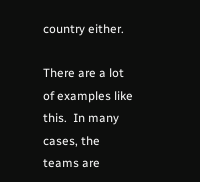country either.

There are a lot of examples like this.  In many cases, the teams are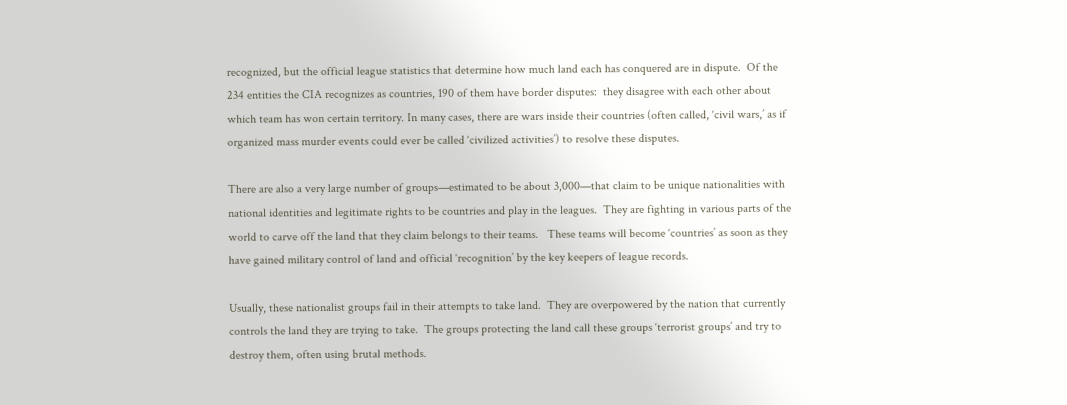recognized, but the official league statistics that determine how much land each has conquered are in dispute.  Of the 234 entities the CIA recognizes as countries, 190 of them have border disputes:  they disagree with each other about which team has won certain territory. In many cases, there are wars inside their countries (often called, ‘civil wars,’ as if organized mass murder events could ever be called ‘civilized activities’) to resolve these disputes.

There are also a very large number of groups—estimated to be about 3,000—that claim to be unique nationalities with national identities and legitimate rights to be countries and play in the leagues.  They are fighting in various parts of the world to carve off the land that they claim belongs to their teams.   These teams will become ‘countries’ as soon as they have gained military control of land and official ‘recognition’ by the key keepers of league records.

Usually, these nationalist groups fail in their attempts to take land.  They are overpowered by the nation that currently controls the land they are trying to take.  The groups protecting the land call these groups ‘terrorist groups’ and try to destroy them, often using brutal methods.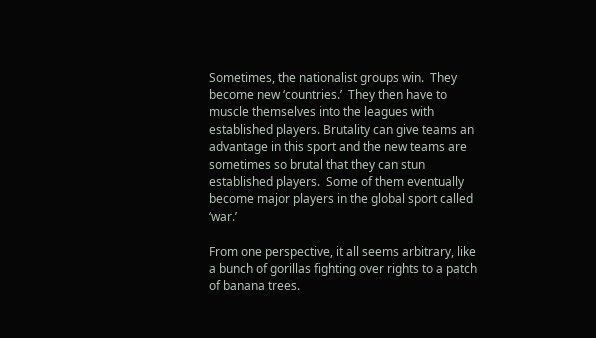Sometimes, the nationalist groups win.  They become new ‘countries.’  They then have to muscle themselves into the leagues with established players. Brutality can give teams an advantage in this sport and the new teams are sometimes so brutal that they can stun established players.  Some of them eventually become major players in the global sport called ‘war.’

From one perspective, it all seems arbitrary, like a bunch of gorillas fighting over rights to a patch of banana trees.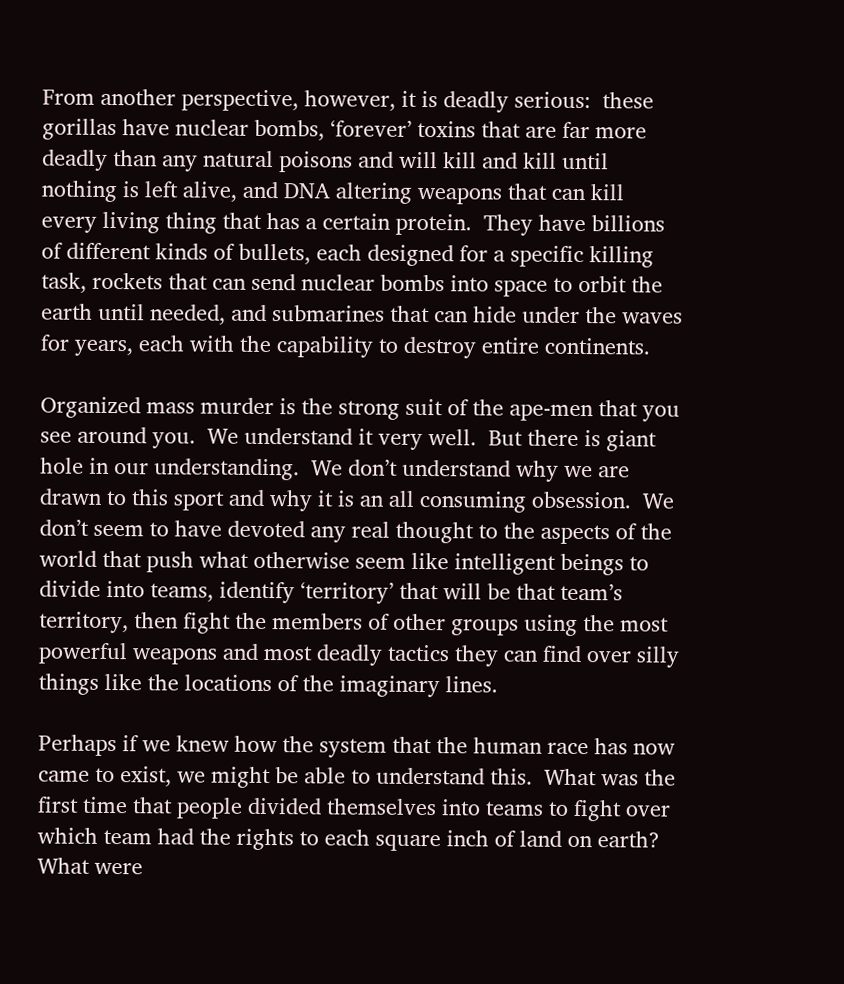From another perspective, however, it is deadly serious:  these gorillas have nuclear bombs, ‘forever’ toxins that are far more deadly than any natural poisons and will kill and kill until nothing is left alive, and DNA altering weapons that can kill every living thing that has a certain protein.  They have billions of different kinds of bullets, each designed for a specific killing task, rockets that can send nuclear bombs into space to orbit the earth until needed, and submarines that can hide under the waves for years, each with the capability to destroy entire continents.

Organized mass murder is the strong suit of the ape-men that you see around you.  We understand it very well.  But there is giant hole in our understanding.  We don’t understand why we are drawn to this sport and why it is an all consuming obsession.  We don’t seem to have devoted any real thought to the aspects of the world that push what otherwise seem like intelligent beings to divide into teams, identify ‘territory’ that will be that team’s territory, then fight the members of other groups using the most powerful weapons and most deadly tactics they can find over silly things like the locations of the imaginary lines.

Perhaps if we knew how the system that the human race has now came to exist, we might be able to understand this.  What was the first time that people divided themselves into teams to fight over which team had the rights to each square inch of land on earth?  What were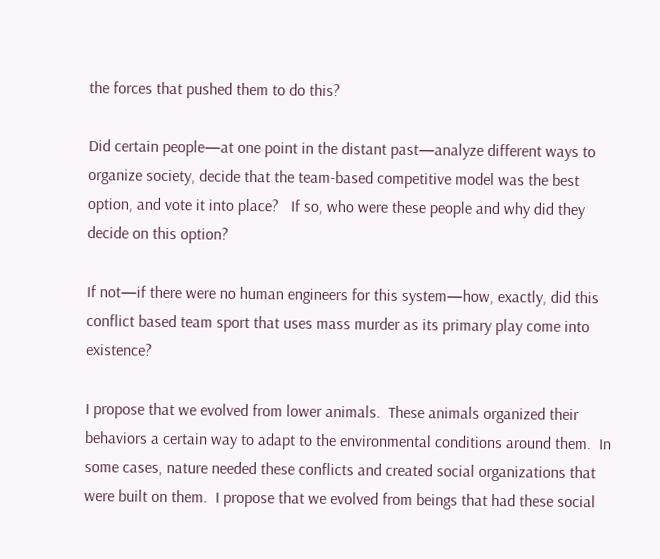the forces that pushed them to do this?

Did certain people—at one point in the distant past—analyze different ways to organize society, decide that the team-based competitive model was the best option, and vote it into place?   If so, who were these people and why did they decide on this option?

If not—if there were no human engineers for this system—how, exactly, did this conflict based team sport that uses mass murder as its primary play come into existence?

I propose that we evolved from lower animals.  These animals organized their behaviors a certain way to adapt to the environmental conditions around them.  In some cases, nature needed these conflicts and created social organizations that were built on them.  I propose that we evolved from beings that had these social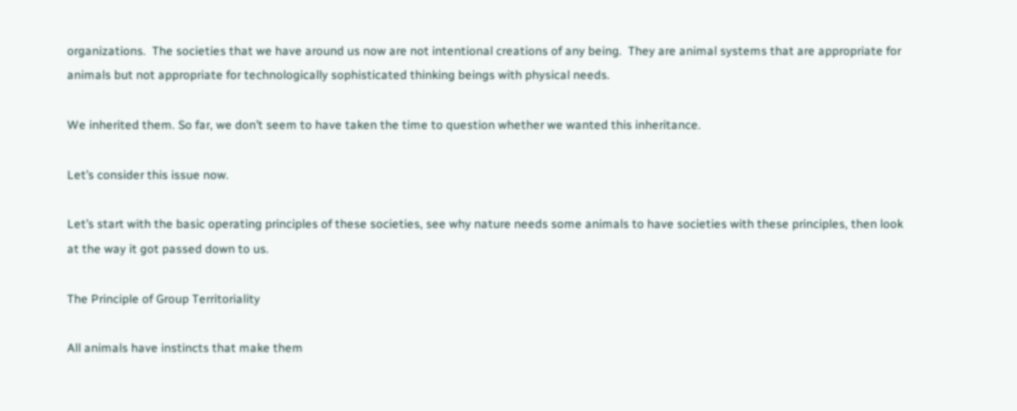organizations.  The societies that we have around us now are not intentional creations of any being.  They are animal systems that are appropriate for animals but not appropriate for technologically sophisticated thinking beings with physical needs.

We inherited them. So far, we don’t seem to have taken the time to question whether we wanted this inheritance.

Let’s consider this issue now.

Let’s start with the basic operating principles of these societies, see why nature needs some animals to have societies with these principles, then look at the way it got passed down to us.

The Principle of Group Territoriality

All animals have instincts that make them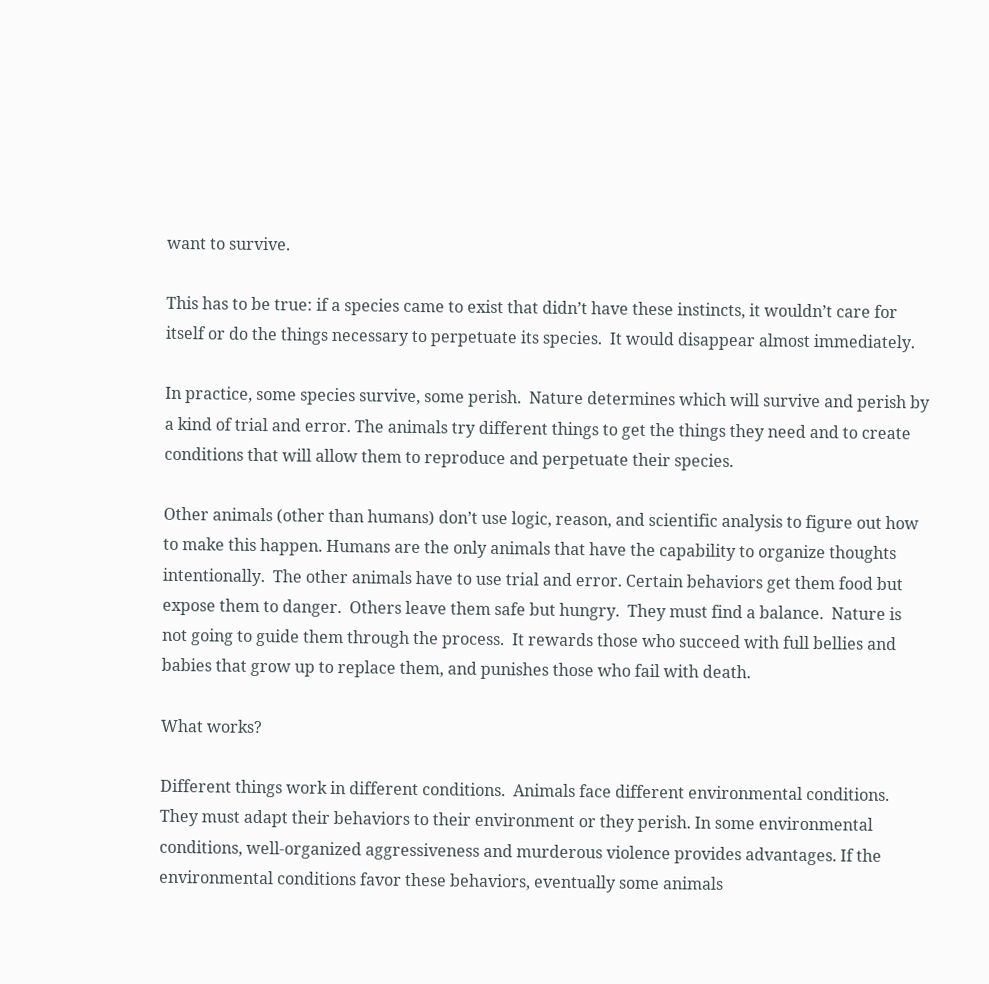want to survive.

This has to be true: if a species came to exist that didn’t have these instincts, it wouldn’t care for itself or do the things necessary to perpetuate its species.  It would disappear almost immediately.

In practice, some species survive, some perish.  Nature determines which will survive and perish by a kind of trial and error. The animals try different things to get the things they need and to create conditions that will allow them to reproduce and perpetuate their species.

Other animals (other than humans) don’t use logic, reason, and scientific analysis to figure out how to make this happen. Humans are the only animals that have the capability to organize thoughts intentionally.  The other animals have to use trial and error. Certain behaviors get them food but expose them to danger.  Others leave them safe but hungry.  They must find a balance.  Nature is not going to guide them through the process.  It rewards those who succeed with full bellies and babies that grow up to replace them, and punishes those who fail with death.

What works?

Different things work in different conditions.  Animals face different environmental conditions.  They must adapt their behaviors to their environment or they perish. In some environmental conditions, well-organized aggressiveness and murderous violence provides advantages. If the environmental conditions favor these behaviors, eventually some animals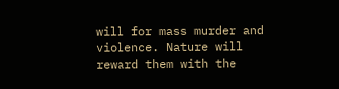will for mass murder and violence. Nature will reward them with the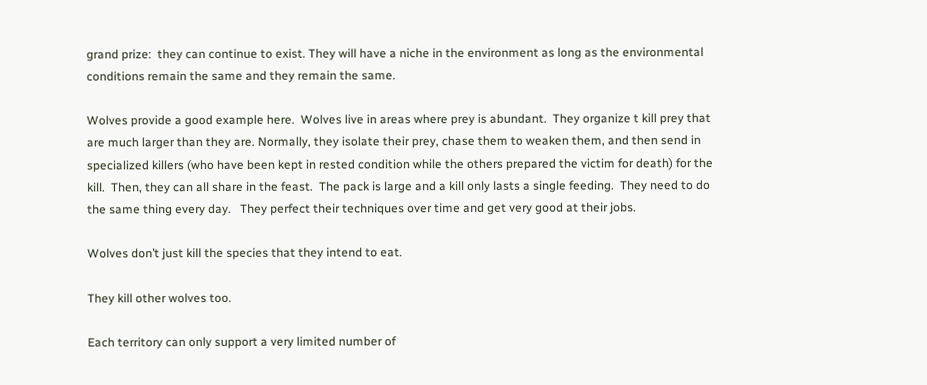grand prize:  they can continue to exist. They will have a niche in the environment as long as the environmental conditions remain the same and they remain the same.

Wolves provide a good example here.  Wolves live in areas where prey is abundant.  They organize t kill prey that are much larger than they are. Normally, they isolate their prey, chase them to weaken them, and then send in specialized killers (who have been kept in rested condition while the others prepared the victim for death) for the kill.  Then, they can all share in the feast.  The pack is large and a kill only lasts a single feeding.  They need to do the same thing every day.   They perfect their techniques over time and get very good at their jobs.

Wolves don’t just kill the species that they intend to eat.

They kill other wolves too.

Each territory can only support a very limited number of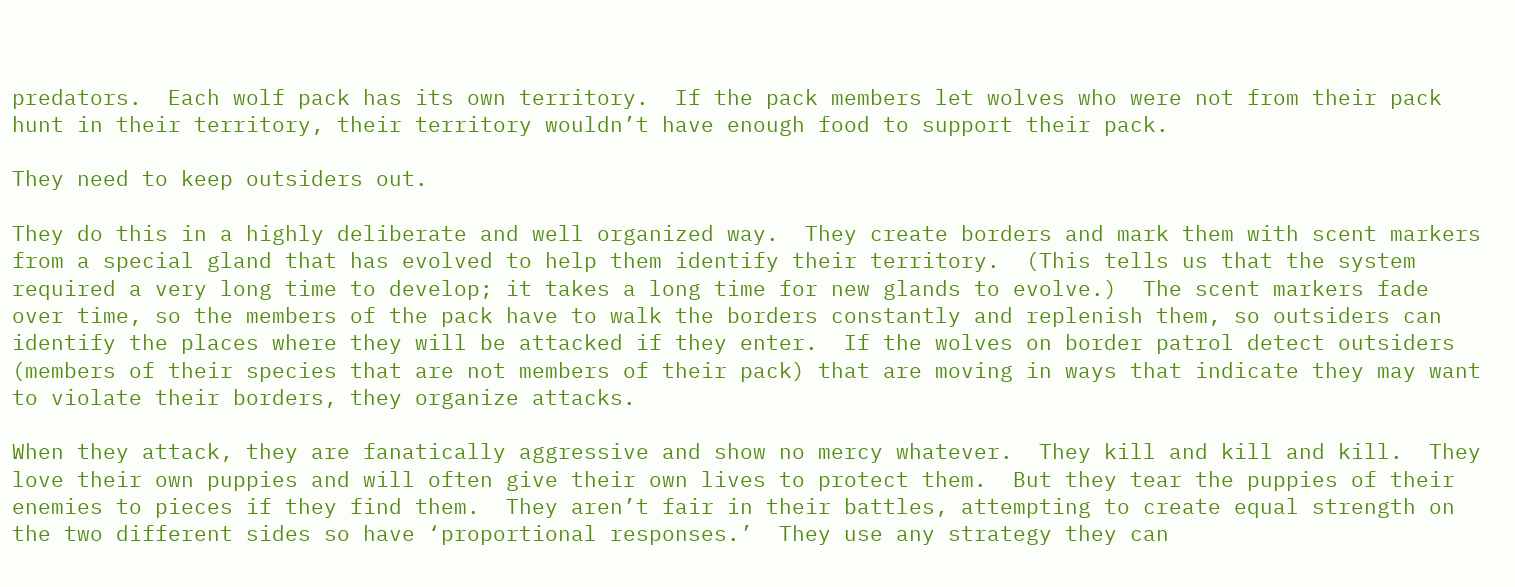predators.  Each wolf pack has its own territory.  If the pack members let wolves who were not from their pack hunt in their territory, their territory wouldn’t have enough food to support their pack.

They need to keep outsiders out.

They do this in a highly deliberate and well organized way.  They create borders and mark them with scent markers from a special gland that has evolved to help them identify their territory.  (This tells us that the system required a very long time to develop; it takes a long time for new glands to evolve.)  The scent markers fade over time, so the members of the pack have to walk the borders constantly and replenish them, so outsiders can identify the places where they will be attacked if they enter.  If the wolves on border patrol detect outsiders (members of their species that are not members of their pack) that are moving in ways that indicate they may want to violate their borders, they organize attacks.

When they attack, they are fanatically aggressive and show no mercy whatever.  They kill and kill and kill.  They love their own puppies and will often give their own lives to protect them.  But they tear the puppies of their enemies to pieces if they find them.  They aren’t fair in their battles, attempting to create equal strength on the two different sides so have ‘proportional responses.’  They use any strategy they can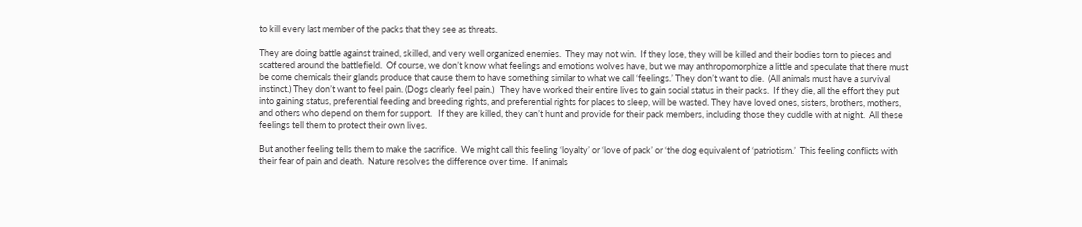to kill every last member of the packs that they see as threats.

They are doing battle against trained, skilled, and very well organized enemies.  They may not win.  If they lose, they will be killed and their bodies torn to pieces and scattered around the battlefield.  Of course, we don’t know what feelings and emotions wolves have, but we may anthropomorphize a little and speculate that there must be come chemicals their glands produce that cause them to have something similar to what we call ‘feelings.’ They don’t want to die.  (All animals must have a survival instinct.) They don’t want to feel pain. (Dogs clearly feel pain.)   They have worked their entire lives to gain social status in their packs.  If they die, all the effort they put into gaining status, preferential feeding and breeding rights, and preferential rights for places to sleep, will be wasted. They have loved ones, sisters, brothers, mothers, and others who depend on them for support.   If they are killed, they can’t hunt and provide for their pack members, including those they cuddle with at night.  All these feelings tell them to protect their own lives.

But another feeling tells them to make the sacrifice.  We might call this feeling ‘loyalty’ or ‘love of pack’ or ‘the dog equivalent of ‘patriotism.’  This feeling conflicts with their fear of pain and death.  Nature resolves the difference over time.  If animals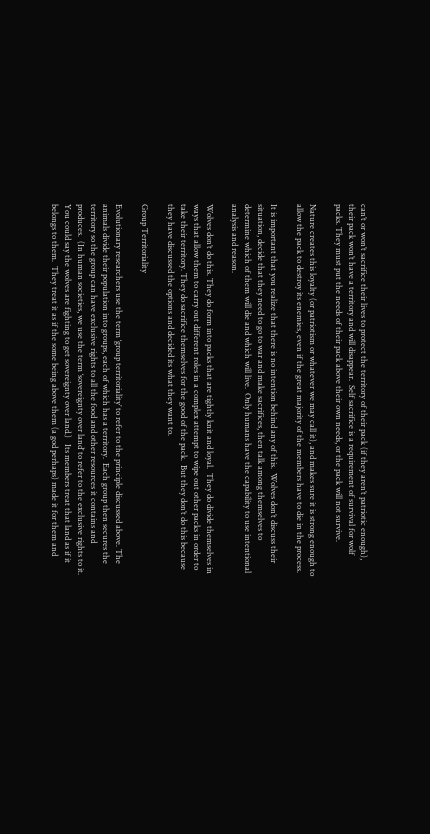can’t or won’t sacrifice their lives to protect the territory of their pack (if they aren’t patriotic enough), their pack won’t have a territory and will disappear.  Self sacrifice is a requirement of survival for wolf packs. They must put the needs of their pack above their own needs, or the pack will not survive.

Nature creates this loyalty (or patriotism or whatever we may call it), and makes sure it is strong enough to allow the pack to destroy its enemies, even if the great majority of the members have to die in the process.

It is important that you realize that there is no intention behind any of this.  Wolves don’t discuss their situation, decide that they need to go to war and make sacrifices, then talk among themselves to determine which of them will die and which will live.  Only humans have the capability to use intentional analysis and reason.

Wolves don’t do this. They do form into packs that are tightly knit and loyal.  They do divide themselves in ways that allow them to carry out different roles in a complex attempt to wipe out other packs in order to take their territory. They do sacrifice themselves for the good of the pack.  But they don’t do this because they have discussed the options and decided its what they want to.

Group Territoriality

Evolutionary researchers use the term ‘group territoriality’ to refer to the principle discussed above. The animals divide their population into groups, each of which has a territory.  Each group then secures the territory so the group can have exclusive rights to all the food and other resources it contains and produces.  (In human societies, we use the term ‘sovereignty over land’ to refer to the exclusive rights to it.  You could say the wolves are fighting to get sovereignty over land.)   Its members treat that land as if it belongs to them.  They treat it as if the some being above them (a god perhaps) made it for them and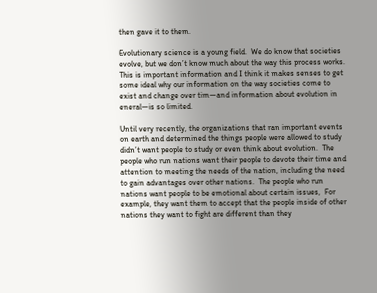then gave it to them.

Evolutionary science is a young field.  We do know that societies evolve, but we don’t know much about the way this process works.  This is important information and I think it makes senses to get some ideal why our information on the way societies come to exist and change over tim—and information about evolution in eneral—is so limited.

Until very recently, the organizations that ran important events on earth and determined the things people were allowed to study didn’t want people to study or even think about evolution.  The people who run nations want their people to devote their time and attention to meeting the needs of the nation, including the need to gain advantages over other nations.  The people who run nations want people to be emotional about certain issues,  For example, they want them to accept that the people inside of other nations they want to fight are different than they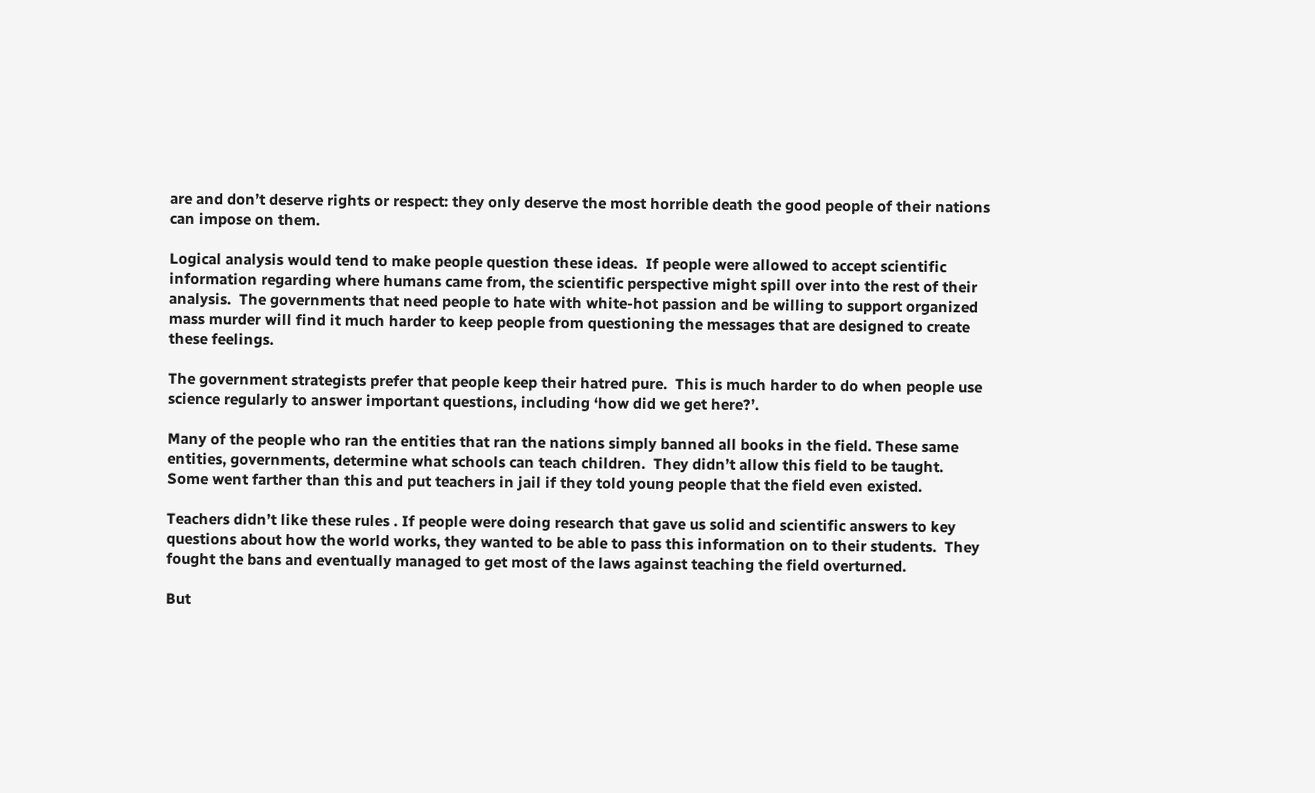are and don’t deserve rights or respect: they only deserve the most horrible death the good people of their nations can impose on them.

Logical analysis would tend to make people question these ideas.  If people were allowed to accept scientific information regarding where humans came from, the scientific perspective might spill over into the rest of their analysis.  The governments that need people to hate with white-hot passion and be willing to support organized mass murder will find it much harder to keep people from questioning the messages that are designed to create these feelings.

The government strategists prefer that people keep their hatred pure.  This is much harder to do when people use science regularly to answer important questions, including ‘how did we get here?’.

Many of the people who ran the entities that ran the nations simply banned all books in the field. These same entities, governments, determine what schools can teach children.  They didn’t allow this field to be taught.  Some went farther than this and put teachers in jail if they told young people that the field even existed.

Teachers didn’t like these rules . If people were doing research that gave us solid and scientific answers to key questions about how the world works, they wanted to be able to pass this information on to their students.  They fought the bans and eventually managed to get most of the laws against teaching the field overturned.

But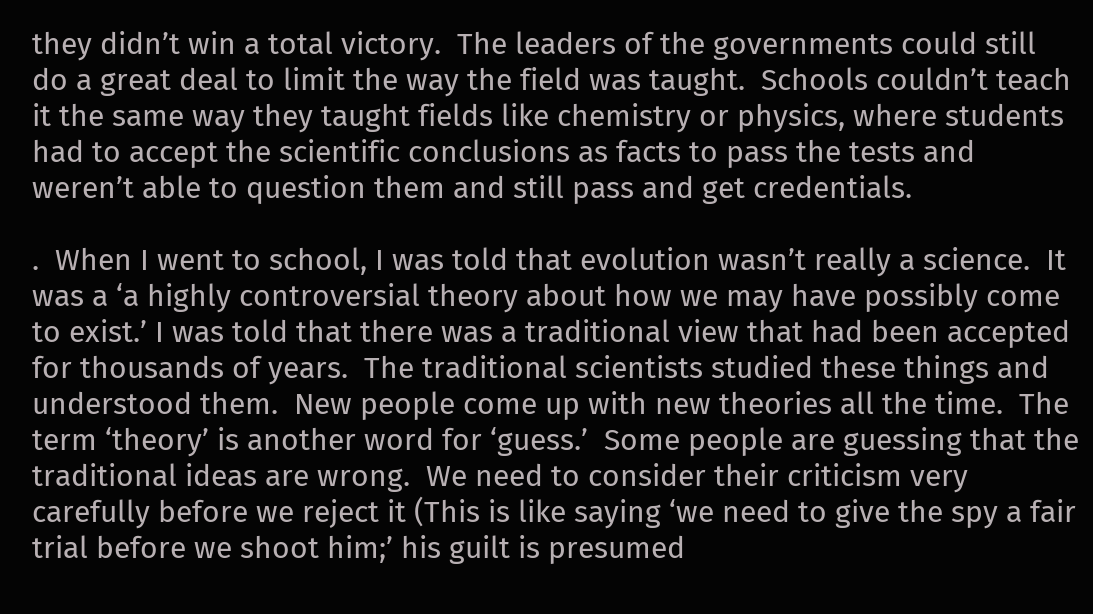they didn’t win a total victory.  The leaders of the governments could still do a great deal to limit the way the field was taught.  Schools couldn’t teach it the same way they taught fields like chemistry or physics, where students had to accept the scientific conclusions as facts to pass the tests and weren’t able to question them and still pass and get credentials.

.  When I went to school, I was told that evolution wasn’t really a science.  It was a ‘a highly controversial theory about how we may have possibly come to exist.’ I was told that there was a traditional view that had been accepted for thousands of years.  The traditional scientists studied these things and understood them.  New people come up with new theories all the time.  The term ‘theory’ is another word for ‘guess.’  Some people are guessing that the traditional ideas are wrong.  We need to consider their criticism very carefully before we reject it (This is like saying ‘we need to give the spy a fair trial before we shoot him;’ his guilt is presumed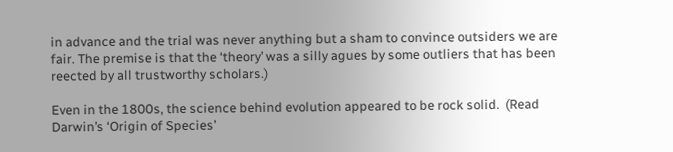in advance and the trial was never anything but a sham to convince outsiders we are fair. The premise is that the ‘theory’ was a silly agues by some outliers that has been reected by all trustworthy scholars.)

Even in the 1800s, the science behind evolution appeared to be rock solid.  (Read Darwin’s ‘Origin of Species’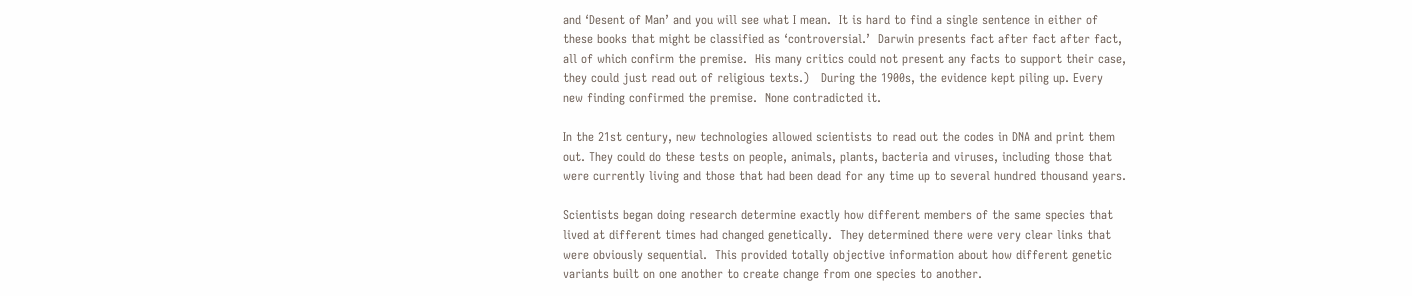and ‘Desent of Man’ and you will see what I mean.  It is hard to find a single sentence in either of these books that might be classified as ‘controversial.’  Darwin presents fact after fact after fact, all of which confirm the premise.  His many critics could not present any facts to support their case, they could just read out of religious texts.)   During the 1900s, the evidence kept piling up. Every  new finding confirmed the premise.  None contradicted it.

In the 21st century, new technologies allowed scientists to read out the codes in DNA and print them out. They could do these tests on people, animals, plants, bacteria and viruses, including those that were currently living and those that had been dead for any time up to several hundred thousand years.

Scientists began doing research determine exactly how different members of the same species that lived at different times had changed genetically.  They determined there were very clear links that were obviously sequential.  This provided totally objective information about how different genetic variants built on one another to create change from one species to another.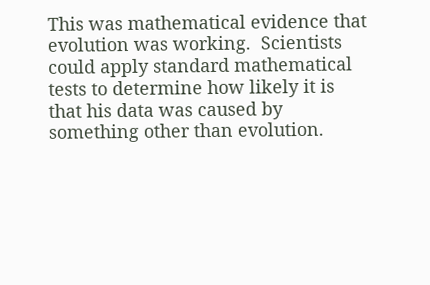This was mathematical evidence that evolution was working.  Scientists could apply standard mathematical tests to determine how likely it is that his data was caused by something other than evolution.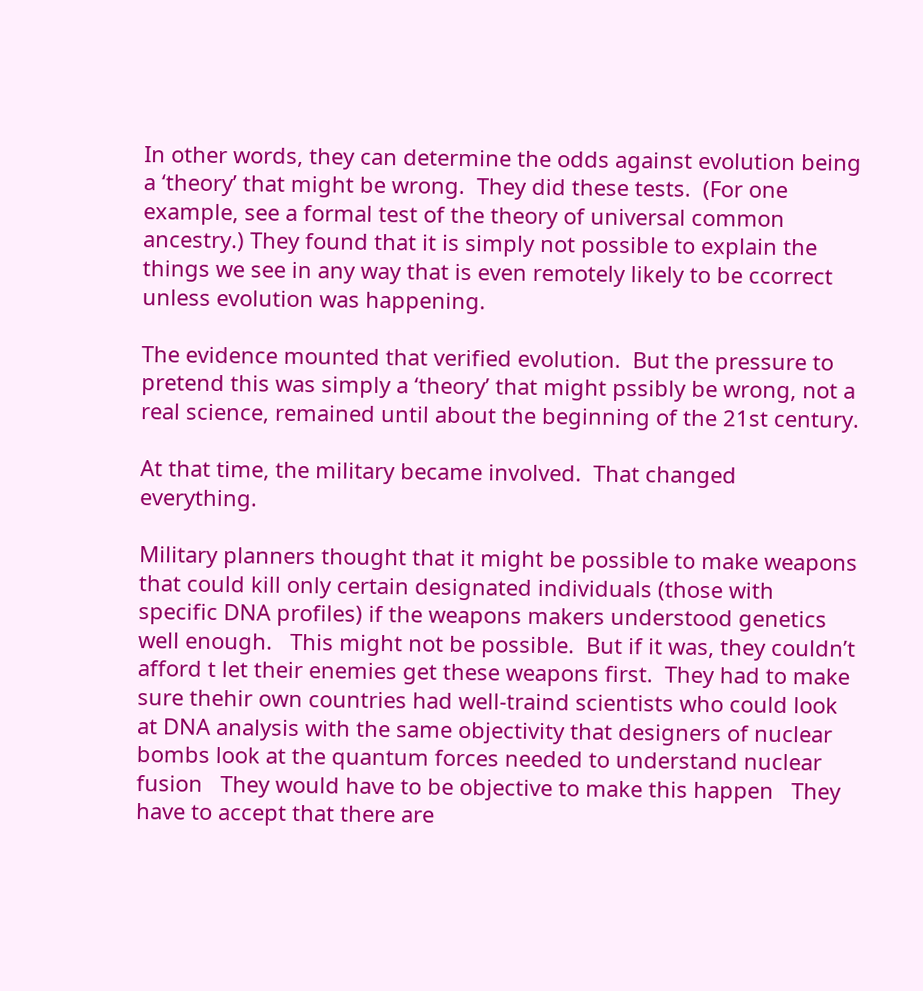In other words, they can determine the odds against evolution being a ‘theory’ that might be wrong.  They did these tests.  (For one example, see a formal test of the theory of universal common ancestry.) They found that it is simply not possible to explain the things we see in any way that is even remotely likely to be ccorrect unless evolution was happening.

The evidence mounted that verified evolution.  But the pressure to pretend this was simply a ‘theory’ that might pssibly be wrong, not a real science, remained until about the beginning of the 21st century.

At that time, the military became involved.  That changed everything.

Military planners thought that it might be possible to make weapons that could kill only certain designated individuals (those with specific DNA profiles) if the weapons makers understood genetics well enough.   This might not be possible.  But if it was, they couldn’t afford t let their enemies get these weapons first.  They had to make sure thehir own countries had well-traind scientists who could look at DNA analysis with the same objectivity that designers of nuclear bombs look at the quantum forces needed to understand nuclear fusion   They would have to be objective to make this happen   They have to accept that there are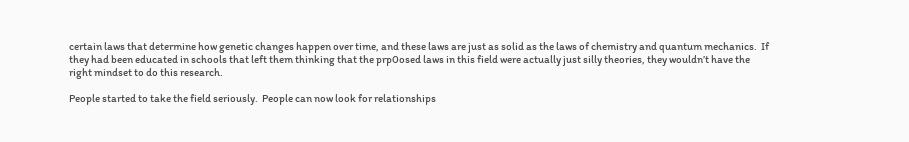certain laws that determine how genetic changes happen over time, and these laws are just as solid as the laws of chemistry and quantum mechanics.  If they had been educated in schools that left them thinking that the prp0osed laws in this field were actually just silly theories, they wouldn’t have the right mindset to do this research.

People started to take the field seriously.  People can now look for relationships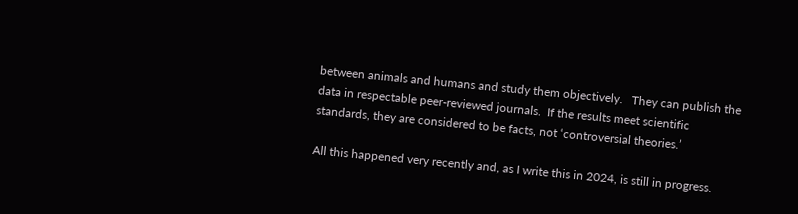between animals and humans and study them objectively.   They can publish the data in respectable peer-reviewed journals.  If the results meet scientific standards, they are considered to be facts, not ‘controversial theories.’

All this happened very recently and, as I write this in 2024, is still in progress.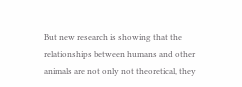But new research is showing that the relationships between humans and other animals are not only not theoretical, they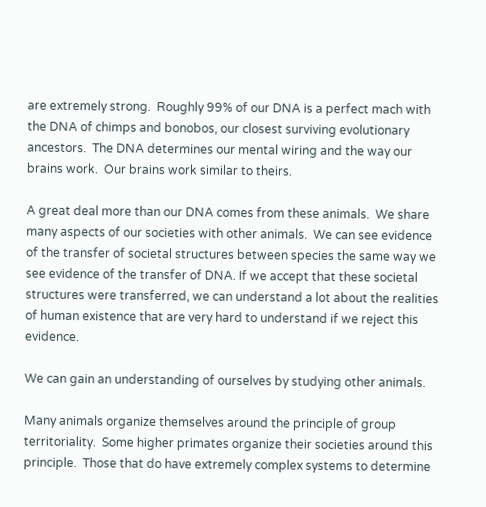are extremely strong.  Roughly 99% of our DNA is a perfect mach with the DNA of chimps and bonobos, our closest surviving evolutionary ancestors.  The DNA determines our mental wiring and the way our brains work.  Our brains work similar to theirs.

A great deal more than our DNA comes from these animals.  We share many aspects of our societies with other animals.  We can see evidence of the transfer of societal structures between species the same way we see evidence of the transfer of DNA. If we accept that these societal structures were transferred, we can understand a lot about the realities of human existence that are very hard to understand if we reject this evidence.

We can gain an understanding of ourselves by studying other animals.

Many animals organize themselves around the principle of group territoriality.  Some higher primates organize their societies around this principle.  Those that do have extremely complex systems to determine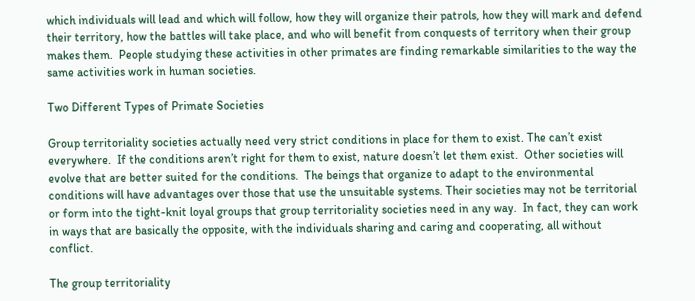which individuals will lead and which will follow, how they will organize their patrols, how they will mark and defend their territory, how the battles will take place, and who will benefit from conquests of territory when their group makes them.  People studying these activities in other primates are finding remarkable similarities to the way the same activities work in human societies.

Two Different Types of Primate Societies

Group territoriality societies actually need very strict conditions in place for them to exist. The can’t exist everywhere.  If the conditions aren’t right for them to exist, nature doesn’t let them exist.  Other societies will evolve that are better suited for the conditions.  The beings that organize to adapt to the environmental conditions will have advantages over those that use the unsuitable systems. Their societies may not be territorial or form into the tight-knit loyal groups that group territoriality societies need in any way.  In fact, they can work in ways that are basically the opposite, with the individuals sharing and caring and cooperating, all without conflict.

The group territoriality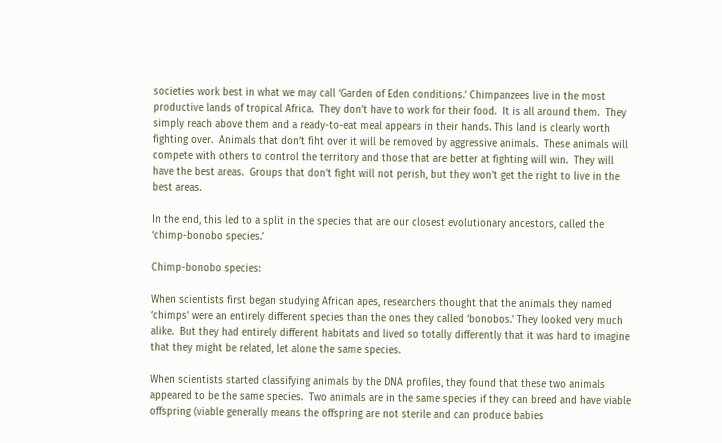societies work best in what we may call ‘Garden of Eden conditions.’ Chimpanzees live in the most productive lands of tropical Africa.  They don’t have to work for their food.  It is all around them.  They simply reach above them and a ready-to-eat meal appears in their hands. This land is clearly worth fighting over.  Animals that don’t fiht over it will be removed by aggressive animals.  These animals will compete with others to control the territory and those that are better at fighting will win.  They will have the best areas.  Groups that don’t fight will not perish, but they won’t get the right to live in the best areas.

In the end, this led to a split in the species that are our closest evolutionary ancestors, called the ‘chimp-bonobo species.’

Chimp-bonobo species:

When scientists first began studying African apes, researchers thought that the animals they named ‘chimps’ were an entirely different species than the ones they called ‘bonobos.’ They looked very much alike.  But they had entirely different habitats and lived so totally differently that it was hard to imagine that they might be related, let alone the same species.

When scientists started classifying animals by the DNA profiles, they found that these two animals appeared to be the same species.  Two animals are in the same species if they can breed and have viable offspring (viable generally means the offspring are not sterile and can produce babies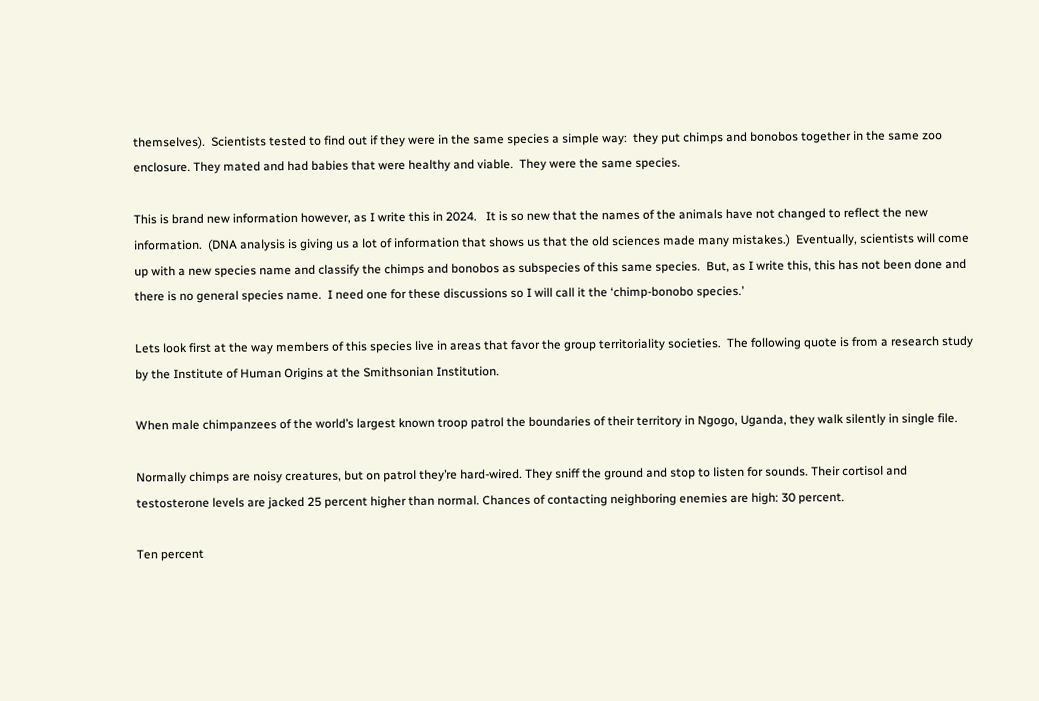themselves).  Scientists tested to find out if they were in the same species a simple way:  they put chimps and bonobos together in the same zoo enclosure. They mated and had babies that were healthy and viable.  They were the same species.

This is brand new information however, as I write this in 2024.   It is so new that the names of the animals have not changed to reflect the new information.  (DNA analysis is giving us a lot of information that shows us that the old sciences made many mistakes.)  Eventually, scientists will come up with a new species name and classify the chimps and bonobos as subspecies of this same species.  But, as I write this, this has not been done and there is no general species name.  I need one for these discussions so I will call it the ‘chimp-bonobo species.’

Lets look first at the way members of this species live in areas that favor the group territoriality societies.  The following quote is from a research study by the Institute of Human Origins at the Smithsonian Institution.

When male chimpanzees of the world’s largest known troop patrol the boundaries of their territory in Ngogo, Uganda, they walk silently in single file.

Normally chimps are noisy creatures, but on patrol they’re hard-wired. They sniff the ground and stop to listen for sounds. Their cortisol and testosterone levels are jacked 25 percent higher than normal. Chances of contacting neighboring enemies are high: 30 percent.

Ten percent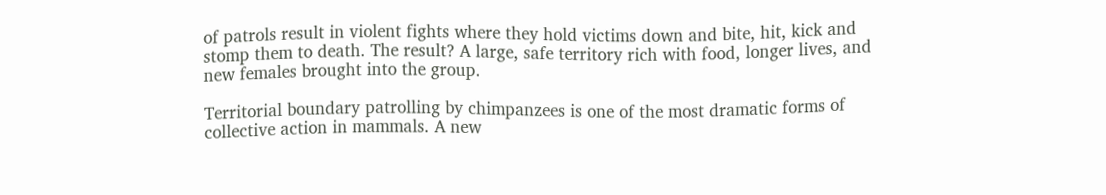of patrols result in violent fights where they hold victims down and bite, hit, kick and stomp them to death. The result? A large, safe territory rich with food, longer lives, and new females brought into the group.

Territorial boundary patrolling by chimpanzees is one of the most dramatic forms of collective action in mammals. A new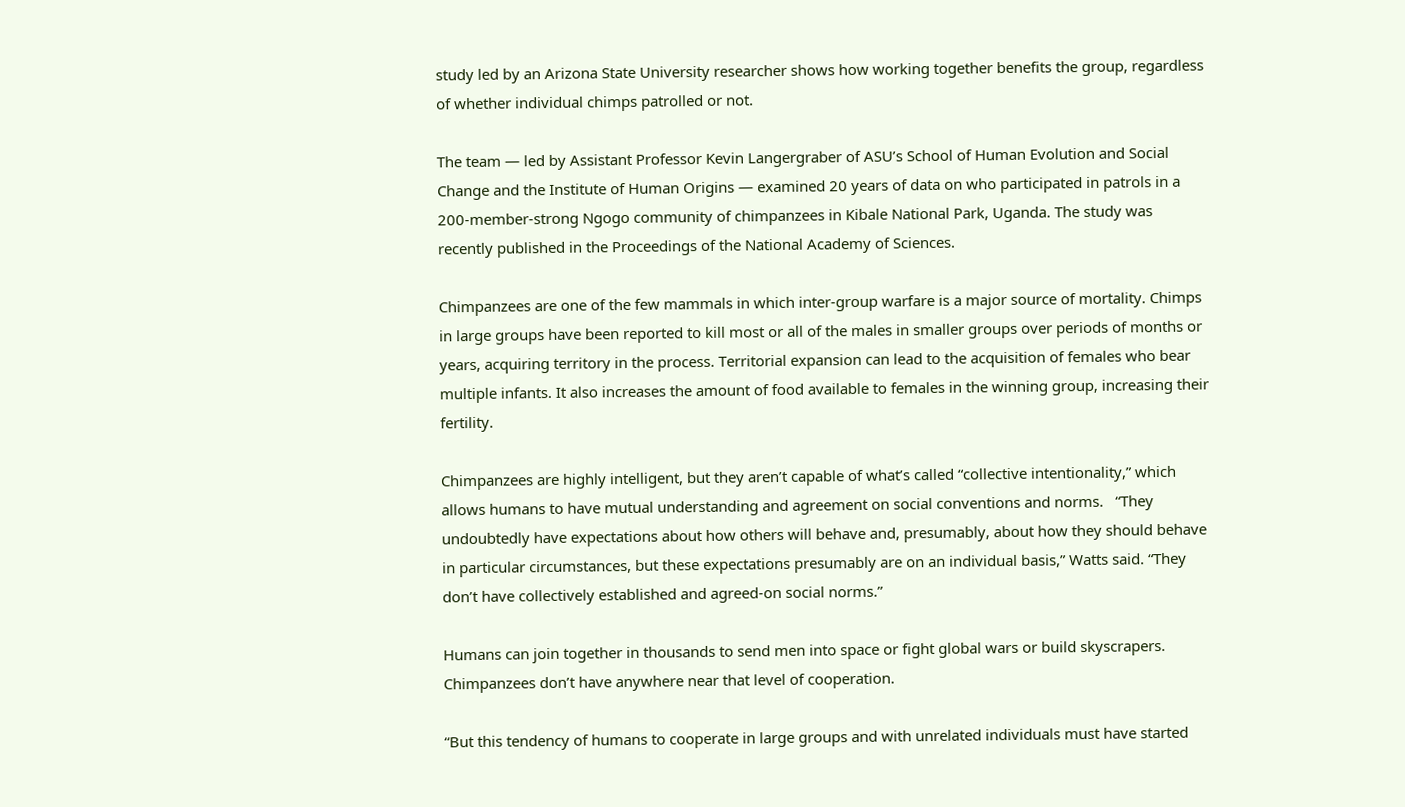study led by an Arizona State University researcher shows how working together benefits the group, regardless of whether individual chimps patrolled or not.

The team — led by Assistant Professor Kevin Langergraber of ASU’s School of Human Evolution and Social Change and the Institute of Human Origins — examined 20 years of data on who participated in patrols in a 200-member-strong Ngogo community of chimpanzees in Kibale National Park, Uganda. The study was recently published in the Proceedings of the National Academy of Sciences.

Chimpanzees are one of the few mammals in which inter-group warfare is a major source of mortality. Chimps in large groups have been reported to kill most or all of the males in smaller groups over periods of months or years, acquiring territory in the process. Territorial expansion can lead to the acquisition of females who bear multiple infants. It also increases the amount of food available to females in the winning group, increasing their fertility.

Chimpanzees are highly intelligent, but they aren’t capable of what’s called “collective intentionality,” which allows humans to have mutual understanding and agreement on social conventions and norms.   “They undoubtedly have expectations about how others will behave and, presumably, about how they should behave in particular circumstances, but these expectations presumably are on an individual basis,” Watts said. “They don’t have collectively established and agreed-on social norms.”

Humans can join together in thousands to send men into space or fight global wars or build skyscrapers. Chimpanzees don’t have anywhere near that level of cooperation.

“But this tendency of humans to cooperate in large groups and with unrelated individuals must have started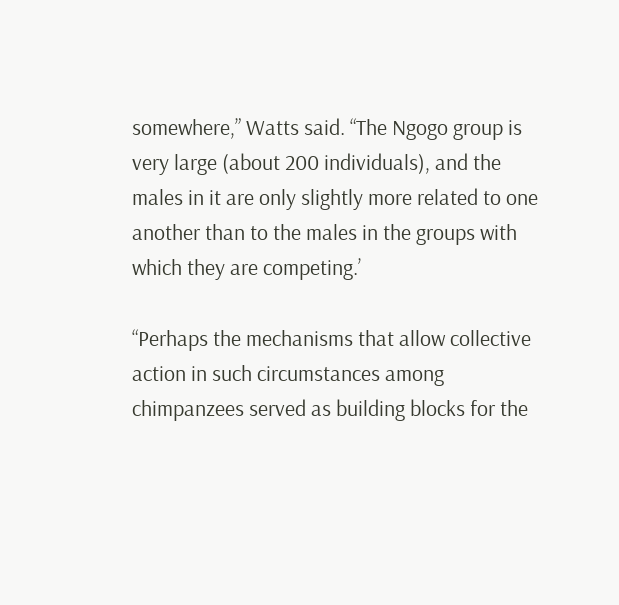somewhere,” Watts said. “The Ngogo group is very large (about 200 individuals), and the males in it are only slightly more related to one another than to the males in the groups with which they are competing.’

“Perhaps the mechanisms that allow collective action in such circumstances among chimpanzees served as building blocks for the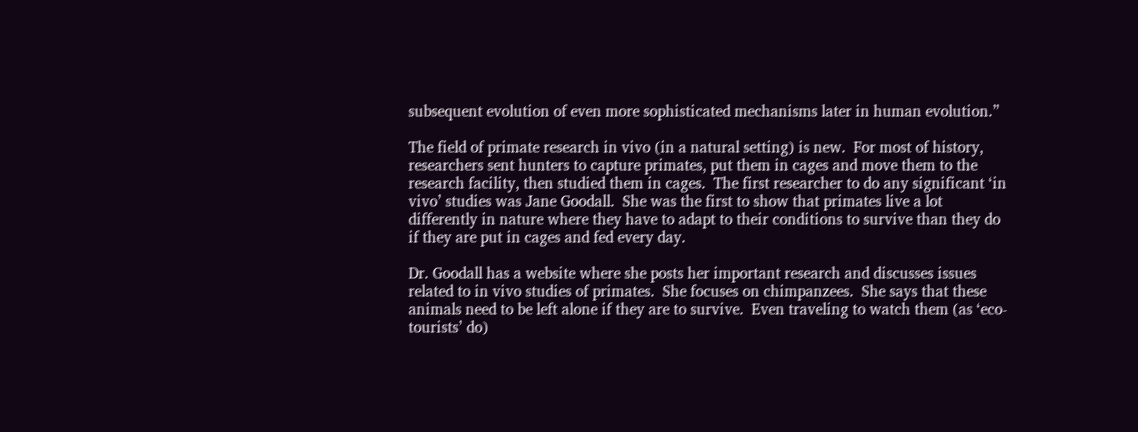subsequent evolution of even more sophisticated mechanisms later in human evolution.”

The field of primate research in vivo (in a natural setting) is new.  For most of history, researchers sent hunters to capture primates, put them in cages and move them to the research facility, then studied them in cages.  The first researcher to do any significant ‘in vivo’ studies was Jane Goodall.  She was the first to show that primates live a lot differently in nature where they have to adapt to their conditions to survive than they do if they are put in cages and fed every day.

Dr. Goodall has a website where she posts her important research and discusses issues related to in vivo studies of primates.  She focuses on chimpanzees.  She says that these animals need to be left alone if they are to survive.  Even traveling to watch them (as ‘eco-tourists’ do)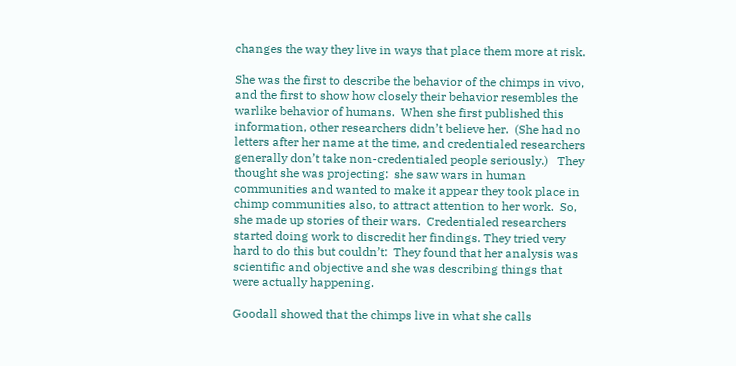changes the way they live in ways that place them more at risk.

She was the first to describe the behavior of the chimps in vivo, and the first to show how closely their behavior resembles the warlike behavior of humans.  When she first published this information, other researchers didn’t believe her.  (She had no letters after her name at the time, and credentialed researchers generally don’t take non-credentialed people seriously.)   They thought she was projecting:  she saw wars in human communities and wanted to make it appear they took place in chimp communities also, to attract attention to her work.  So, she made up stories of their wars.  Credentialed researchers started doing work to discredit her findings. They tried very hard to do this but couldn’t:  They found that her analysis was scientific and objective and she was describing things that were actually happening.

Goodall showed that the chimps live in what she calls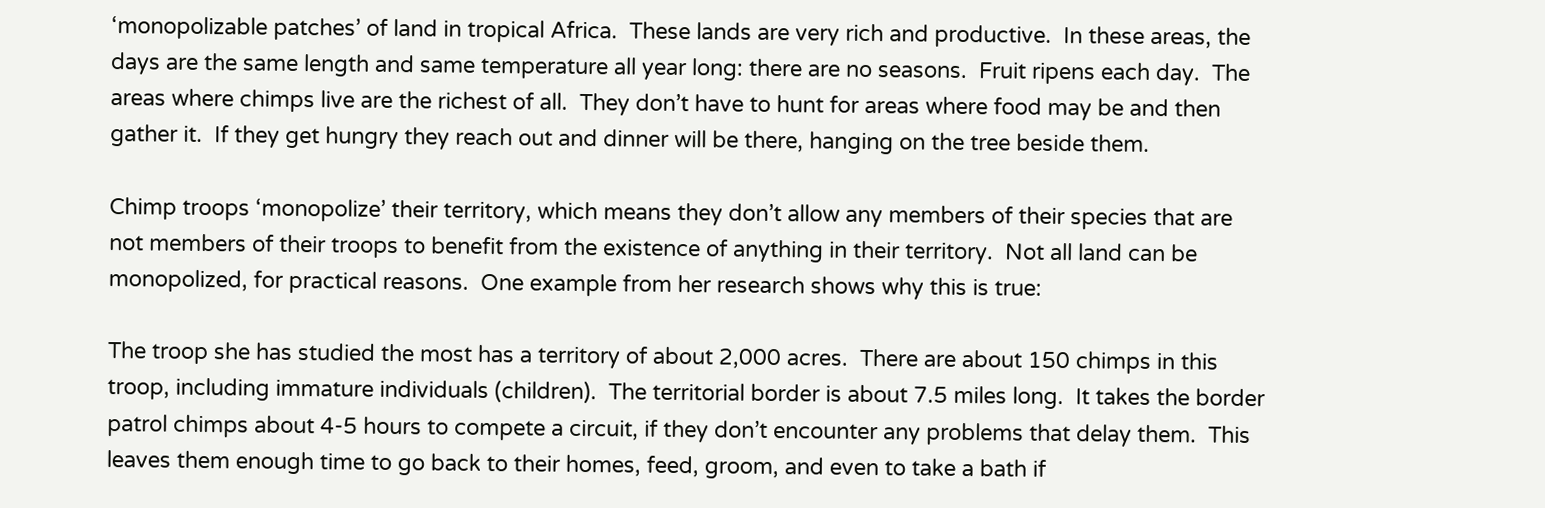‘monopolizable patches’ of land in tropical Africa.  These lands are very rich and productive.  In these areas, the days are the same length and same temperature all year long: there are no seasons.  Fruit ripens each day.  The areas where chimps live are the richest of all.  They don’t have to hunt for areas where food may be and then gather it.  If they get hungry they reach out and dinner will be there, hanging on the tree beside them.

Chimp troops ‘monopolize’ their territory, which means they don’t allow any members of their species that are not members of their troops to benefit from the existence of anything in their territory.  Not all land can be monopolized, for practical reasons.  One example from her research shows why this is true:

The troop she has studied the most has a territory of about 2,000 acres.  There are about 150 chimps in this troop, including immature individuals (children).  The territorial border is about 7.5 miles long.  It takes the border patrol chimps about 4-5 hours to compete a circuit, if they don’t encounter any problems that delay them.  This leaves them enough time to go back to their homes, feed, groom, and even to take a bath if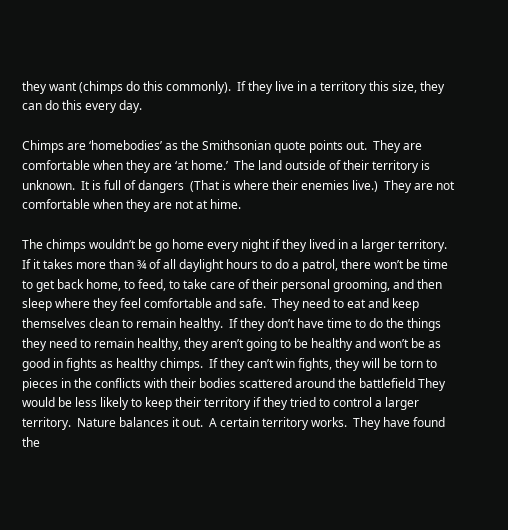they want (chimps do this commonly).  If they live in a territory this size, they can do this every day.

Chimps are ‘homebodies’ as the Smithsonian quote points out.  They are comfortable when they are ‘at home.’  The land outside of their territory is unknown.  It is full of dangers  (That is where their enemies live.)  They are not comfortable when they are not at hime.

The chimps wouldn’t be go home every night if they lived in a larger territory.  If it takes more than ¾ of all daylight hours to do a patrol, there won’t be time to get back home, to feed, to take care of their personal grooming, and then sleep where they feel comfortable and safe.  They need to eat and keep themselves clean to remain healthy.  If they don’t have time to do the things they need to remain healthy, they aren’t going to be healthy and won’t be as good in fights as healthy chimps.  If they can’t win fights, they will be torn to pieces in the conflicts with their bodies scattered around the battlefield They would be less likely to keep their territory if they tried to control a larger territory.  Nature balances it out.  A certain territory works.  They have found the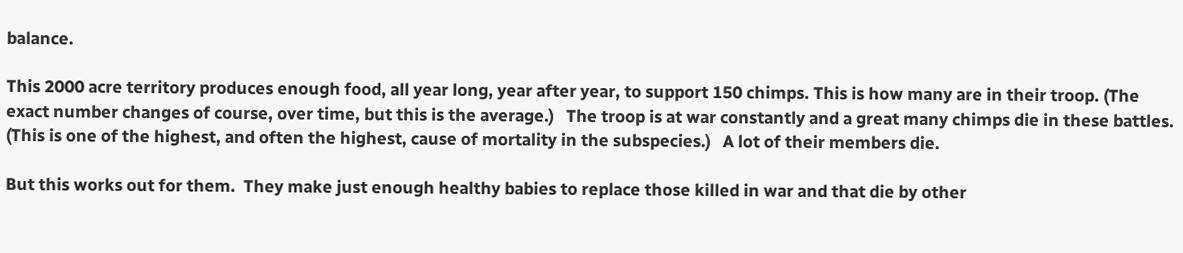balance.

This 2000 acre territory produces enough food, all year long, year after year, to support 150 chimps. This is how many are in their troop. (The exact number changes of course, over time, but this is the average.)   The troop is at war constantly and a great many chimps die in these battles.  (This is one of the highest, and often the highest, cause of mortality in the subspecies.)   A lot of their members die.

But this works out for them.  They make just enough healthy babies to replace those killed in war and that die by other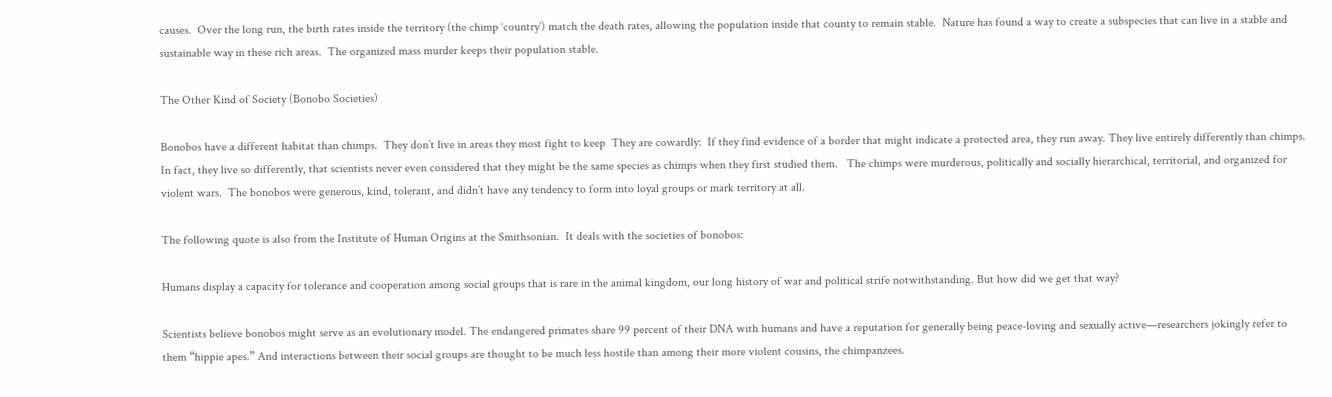causes.  Over the long run, the birth rates inside the territory (the chimp ‘country’) match the death rates, allowing the population inside that county to remain stable.  Nature has found a way to create a subspecies that can live in a stable and sustainable way in these rich areas.  The organized mass murder keeps their population stable.

The Other Kind of Society (Bonobo Societies)

Bonobos have a different habitat than chimps.  They don’t live in areas they most fight to keep  They are cowardly:  If they find evidence of a border that might indicate a protected area, they run away. They live entirely differently than chimps.  In fact, they live so differently, that scientists never even considered that they might be the same species as chimps when they first studied them.   The chimps were murderous, politically and socially hierarchical, territorial, and organized for violent wars.  The bonobos were generous, kind, tolerant, and didn’t have any tendency to form into loyal groups or mark territory at all.

The following quote is also from the Institute of Human Origins at the Smithsonian.  It deals with the societies of bonobos:

Humans display a capacity for tolerance and cooperation among social groups that is rare in the animal kingdom, our long history of war and political strife notwithstanding. But how did we get that way?

Scientists believe bonobos might serve as an evolutionary model. The endangered primates share 99 percent of their DNA with humans and have a reputation for generally being peace-loving and sexually active—researchers jokingly refer to them “hippie apes.” And interactions between their social groups are thought to be much less hostile than among their more violent cousins, the chimpanzees.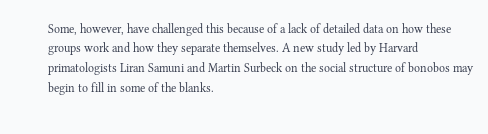Some, however, have challenged this because of a lack of detailed data on how these groups work and how they separate themselves. A new study led by Harvard primatologists Liran Samuni and Martin Surbeck on the social structure of bonobos may begin to fill in some of the blanks.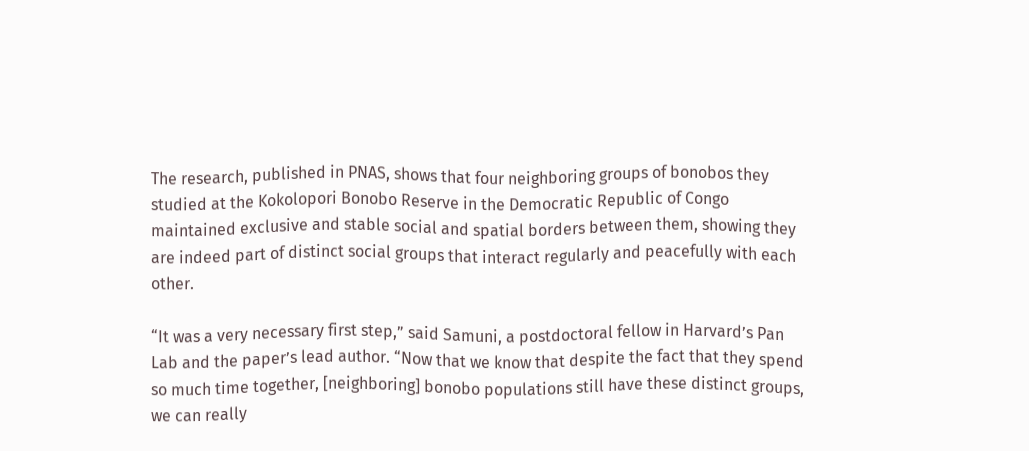The research, published in PNAS, shows that four neighboring groups of bonobos they studied at the Kokolopori Bonobo Reserve in the Democratic Republic of Congo maintained exclusive and stable social and spatial borders between them, showing they are indeed part of distinct social groups that interact regularly and peacefully with each other.

“It was a very necessary first step,” said Samuni, a postdoctoral fellow in Harvard’s Pan Lab and the paper’s lead author. “Now that we know that despite the fact that they spend so much time together, [neighboring] bonobo populations still have these distinct groups, we can really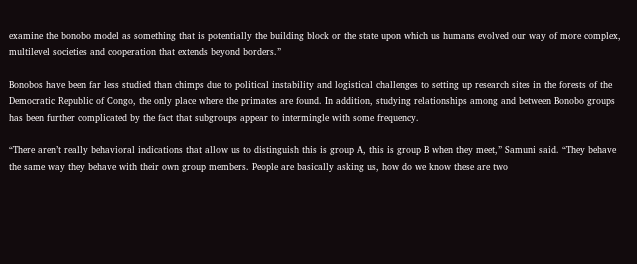examine the bonobo model as something that is potentially the building block or the state upon which us humans evolved our way of more complex, multilevel societies and cooperation that extends beyond borders.”

Bonobos have been far less studied than chimps due to political instability and logistical challenges to setting up research sites in the forests of the Democratic Republic of Congo, the only place where the primates are found. In addition, studying relationships among and between Bonobo groups has been further complicated by the fact that subgroups appear to intermingle with some frequency.

“There aren’t really behavioral indications that allow us to distinguish this is group A, this is group B when they meet,” Samuni said. “They behave the same way they behave with their own group members. People are basically asking us, how do we know these are two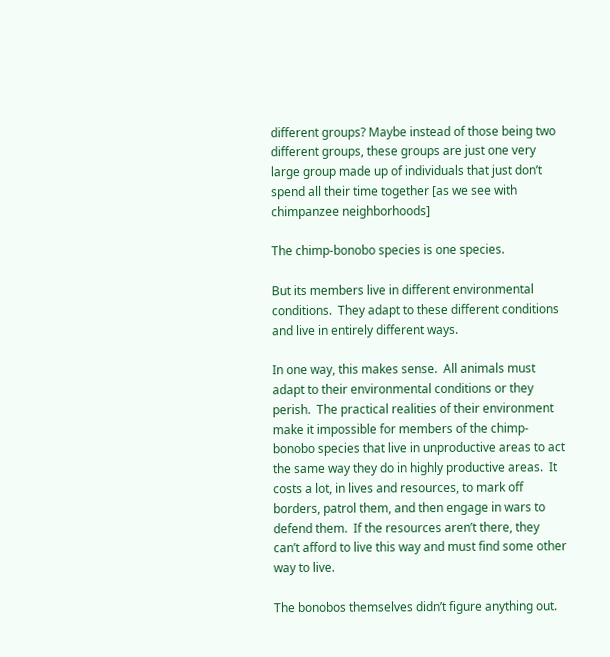different groups? Maybe instead of those being two different groups, these groups are just one very large group made up of individuals that just don’t spend all their time together [as we see with chimpanzee neighborhoods]

The chimp-bonobo species is one species.

But its members live in different environmental conditions.  They adapt to these different conditions and live in entirely different ways.

In one way, this makes sense.  All animals must adapt to their environmental conditions or they perish.  The practical realities of their environment make it impossible for members of the chimp-bonobo species that live in unproductive areas to act the same way they do in highly productive areas.  It costs a lot, in lives and resources, to mark off borders, patrol them, and then engage in wars to defend them.  If the resources aren’t there, they can’t afford to live this way and must find some other way to live.

The bonobos themselves didn’t figure anything out.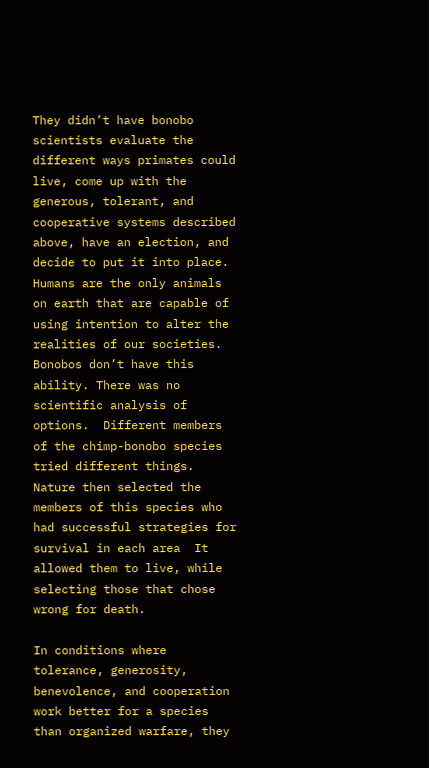They didn’t have bonobo scientists evaluate the different ways primates could live, come up with the generous, tolerant, and cooperative systems described above, have an election, and decide to put it into place.  Humans are the only animals on earth that are capable of using intention to alter the realities of our societies. Bonobos don’t have this ability. There was no scientific analysis of options.  Different members of the chimp-bonobo species tried different things.  Nature then selected the members of this species who had successful strategies for survival in each area  It allowed them to live, while selecting those that chose wrong for death.

In conditions where tolerance, generosity, benevolence, and cooperation work better for a species than organized warfare, they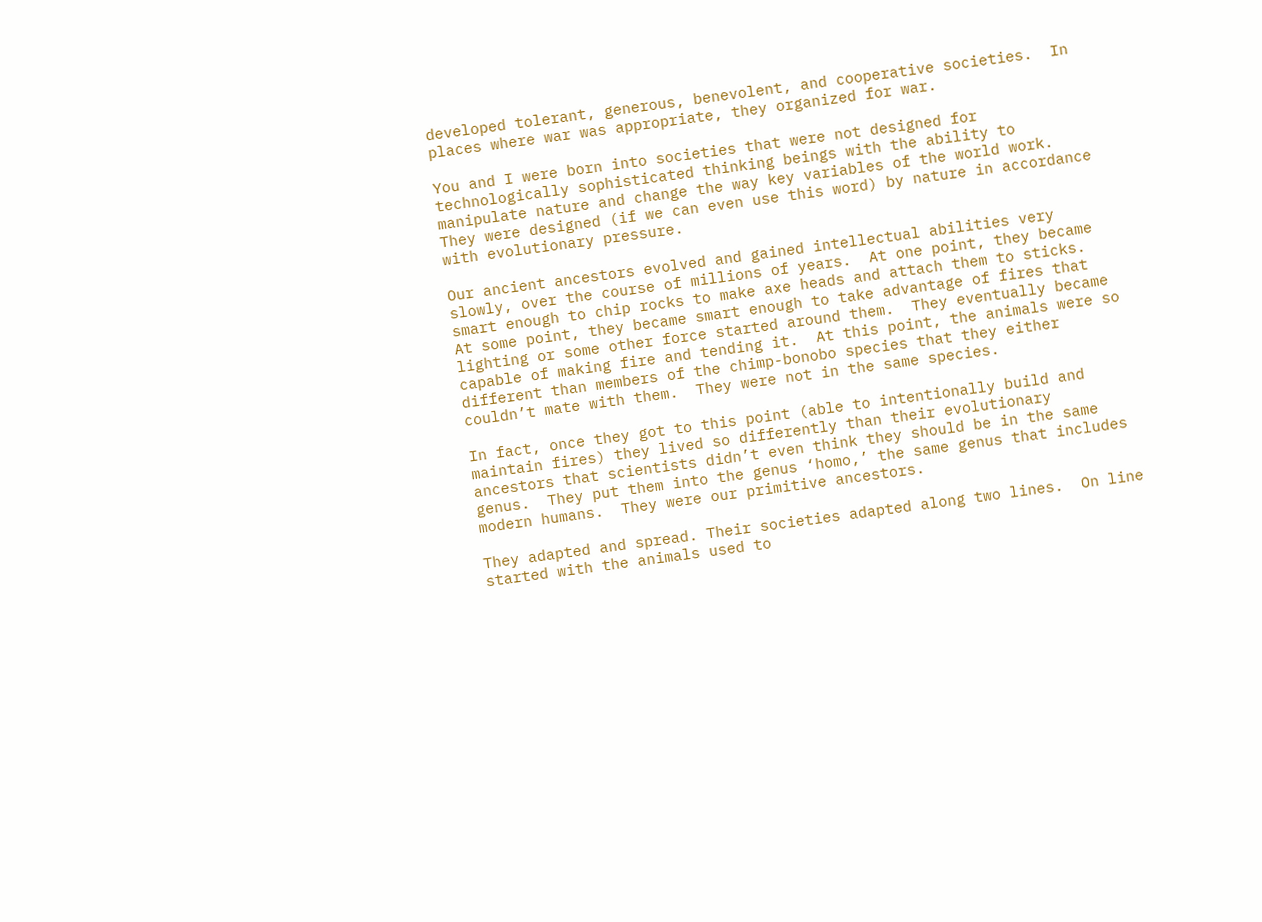developed tolerant, generous, benevolent, and cooperative societies.  In places where war was appropriate, they organized for war.

You and I were born into societies that were not designed for technologically sophisticated thinking beings with the ability to manipulate nature and change the way key variables of the world work.  They were designed (if we can even use this word) by nature in accordance with evolutionary pressure.

Our ancient ancestors evolved and gained intellectual abilities very slowly, over the course of millions of years.  At one point, they became smart enough to chip rocks to make axe heads and attach them to sticks.  At some point, they became smart enough to take advantage of fires that lighting or some other force started around them.  They eventually became capable of making fire and tending it.  At this point, the animals were so different than members of the chimp-bonobo species that they either couldn’t mate with them.  They were not in the same species.

In fact, once they got to this point (able to intentionally build and maintain fires) they lived so differently than their evolutionary ancestors that scientists didn’t even think they should be in the same genus.  They put them into the genus ‘homo,’ the same genus that includes modern humans.  They were our primitive ancestors.

They adapted and spread. Their societies adapted along two lines.  On line started with the animals used to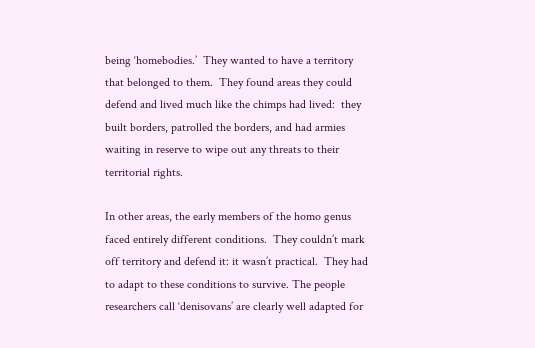being ‘homebodies.’  They wanted to have a territory that belonged to them.  They found areas they could defend and lived much like the chimps had lived:  they built borders, patrolled the borders, and had armies waiting in reserve to wipe out any threats to their territorial rights.

In other areas, the early members of the homo genus faced entirely different conditions.  They couldn’t mark off territory and defend it: it wasn’t practical.  They had to adapt to these conditions to survive. The people researchers call ‘denisovans’ are clearly well adapted for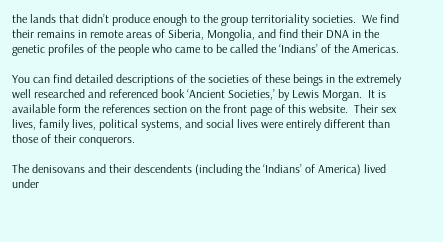the lands that didn’t produce enough to the group territoriality societies.  We find their remains in remote areas of Siberia, Mongolia, and find their DNA in the genetic profiles of the people who came to be called the ‘Indians’ of the Americas.

You can find detailed descriptions of the societies of these beings in the extremely well researched and referenced book ‘Ancient Societies,’ by Lewis Morgan.  It is available form the references section on the front page of this website.  Their sex lives, family lives, political systems, and social lives were entirely different than those of their conquerors.

The denisovans and their descendents (including the ‘Indians’ of America) lived under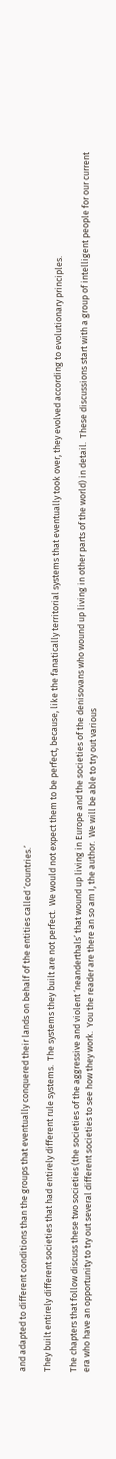and adapted to different conditions than the groups that eventually conquered their lands on behalf of the entities called ‘countries.’

They built entirely different societies that had entirely different rule systems.  The systems they built are not perfect.  We would not expect them to be perfect, because, like the fanatically territorial systems that eventually took over, they evolved according to evolutionary principles.

The chapters that follow discuss these two societies (the societies of the aggressive and violent ‘neanderthals’ that wound up living in Europe and the societies of the denisovans who wound up living in other parts of the world) in detail.  These discussions start with a group of intelligent people for our current era who have an opportunity to try out several different societies to see how they work.  You the reader are there an so am I, the author.  We will be able to try out various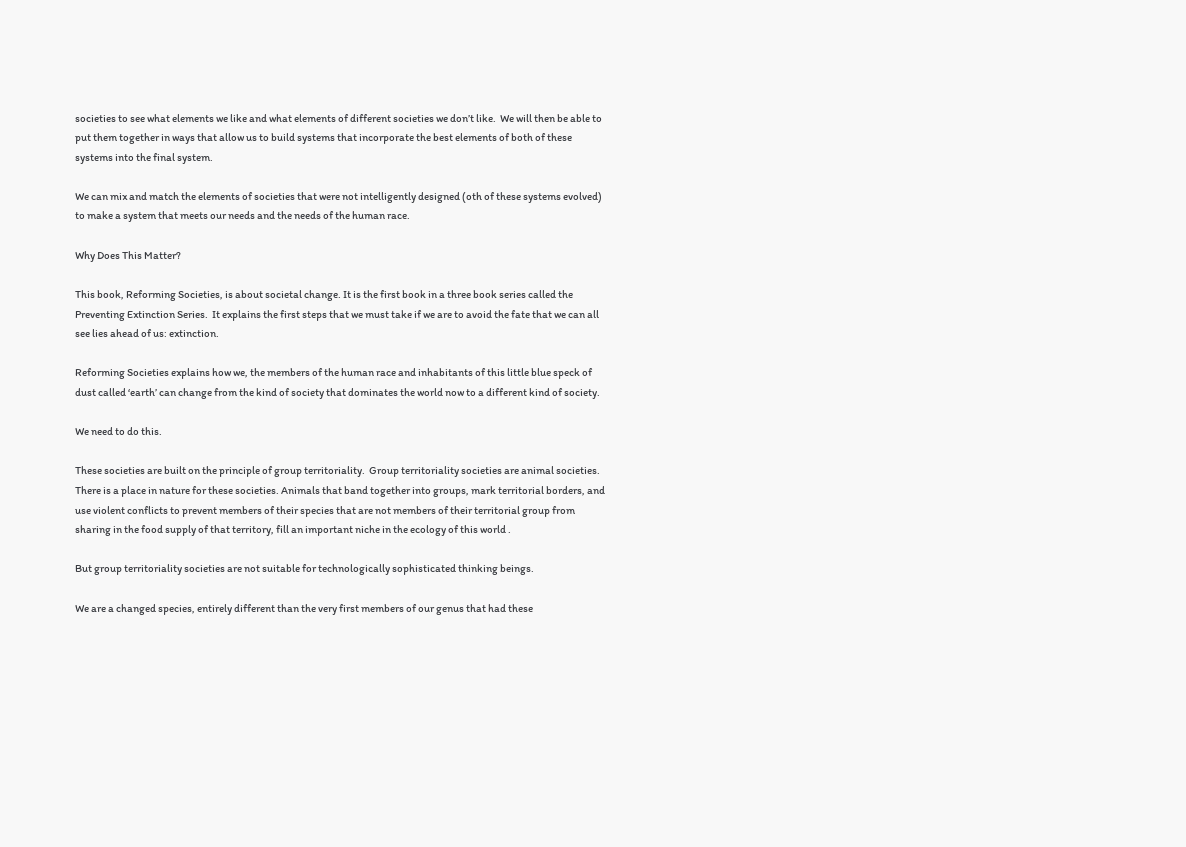societies to see what elements we like and what elements of different societies we don’t like.  We will then be able to put them together in ways that allow us to build systems that incorporate the best elements of both of these systems into the final system.

We can mix and match the elements of societies that were not intelligently designed (oth of these systems evolved) to make a system that meets our needs and the needs of the human race.

Why Does This Matter?

This book, Reforming Societies, is about societal change. It is the first book in a three book series called the Preventing Extinction Series.  It explains the first steps that we must take if we are to avoid the fate that we can all see lies ahead of us: extinction.

Reforming Societies explains how we, the members of the human race and inhabitants of this little blue speck of dust called ‘earth’ can change from the kind of society that dominates the world now to a different kind of society.

We need to do this.

These societies are built on the principle of group territoriality.  Group territoriality societies are animal societies.  There is a place in nature for these societies. Animals that band together into groups, mark territorial borders, and use violent conflicts to prevent members of their species that are not members of their territorial group from sharing in the food supply of that territory, fill an important niche in the ecology of this world .

But group territoriality societies are not suitable for technologically sophisticated thinking beings.

We are a changed species, entirely different than the very first members of our genus that had these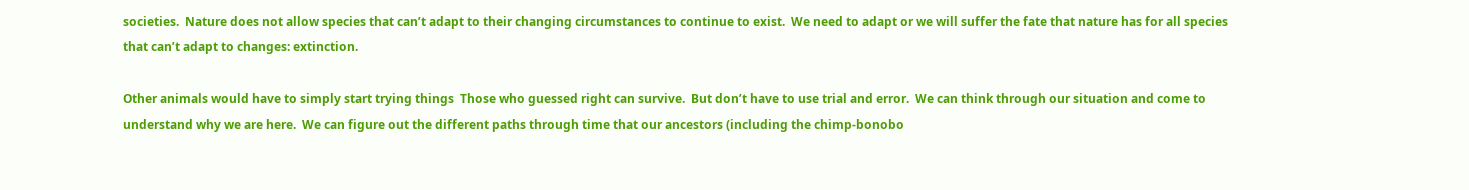societies.  Nature does not allow species that can’t adapt to their changing circumstances to continue to exist.  We need to adapt or we will suffer the fate that nature has for all species that can’t adapt to changes: extinction.

Other animals would have to simply start trying things  Those who guessed right can survive.  But don’t have to use trial and error.  We can think through our situation and come to understand why we are here.  We can figure out the different paths through time that our ancestors (including the chimp-bonobo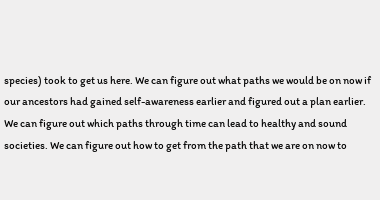species) took to get us here. We can figure out what paths we would be on now if our ancestors had gained self-awareness earlier and figured out a plan earlier.  We can figure out which paths through time can lead to healthy and sound societies. We can figure out how to get from the path that we are on now to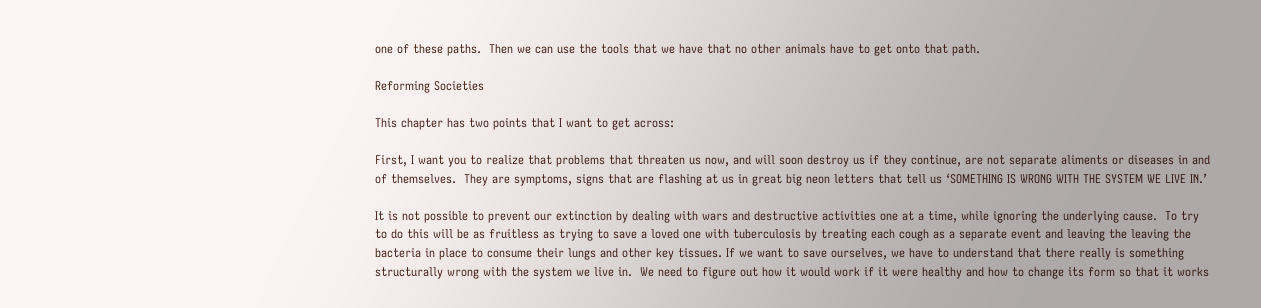one of these paths.  Then we can use the tools that we have that no other animals have to get onto that path.

Reforming Societies

This chapter has two points that I want to get across:

First, I want you to realize that problems that threaten us now, and will soon destroy us if they continue, are not separate aliments or diseases in and of themselves.  They are symptoms, signs that are flashing at us in great big neon letters that tell us ‘SOMETHING IS WRONG WITH THE SYSTEM WE LIVE IN.’

It is not possible to prevent our extinction by dealing with wars and destructive activities one at a time, while ignoring the underlying cause.  To try to do this will be as fruitless as trying to save a loved one with tuberculosis by treating each cough as a separate event and leaving the leaving the bacteria in place to consume their lungs and other key tissues. If we want to save ourselves, we have to understand that there really is something structurally wrong with the system we live in.  We need to figure out how it would work if it were healthy and how to change its form so that it works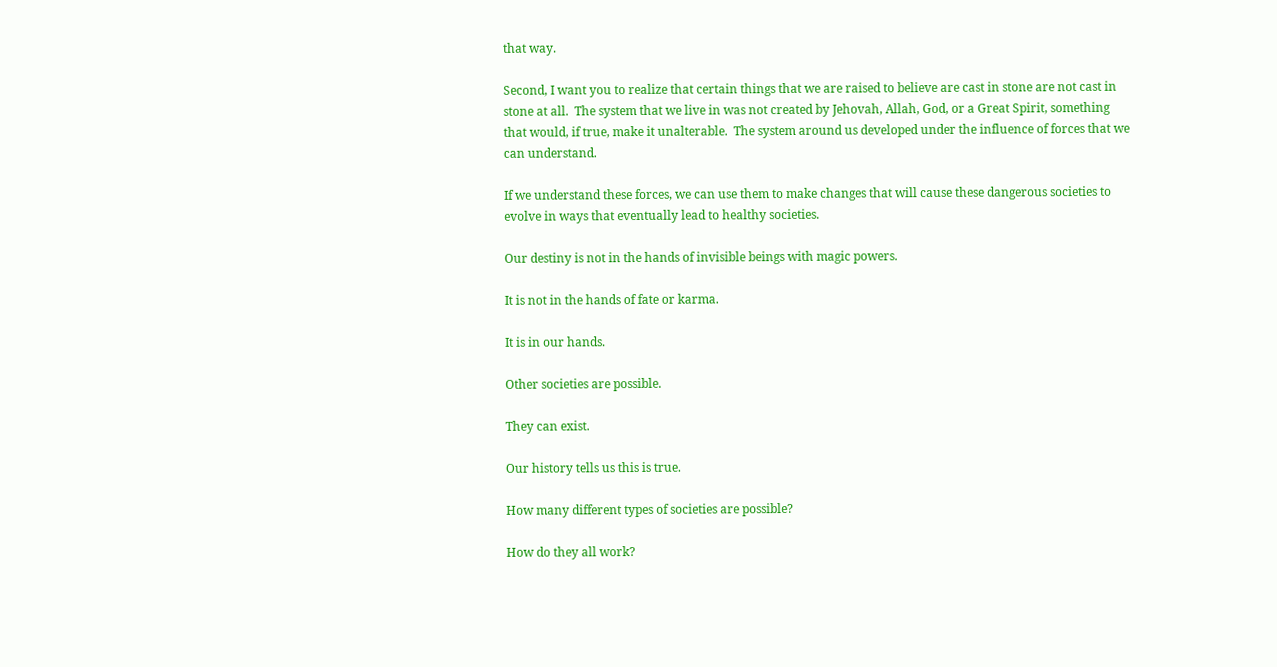that way.

Second, I want you to realize that certain things that we are raised to believe are cast in stone are not cast in stone at all.  The system that we live in was not created by Jehovah, Allah, God, or a Great Spirit, something that would, if true, make it unalterable.  The system around us developed under the influence of forces that we can understand.

If we understand these forces, we can use them to make changes that will cause these dangerous societies to evolve in ways that eventually lead to healthy societies.

Our destiny is not in the hands of invisible beings with magic powers.

It is not in the hands of fate or karma.

It is in our hands.

Other societies are possible.

They can exist.

Our history tells us this is true.

How many different types of societies are possible?

How do they all work?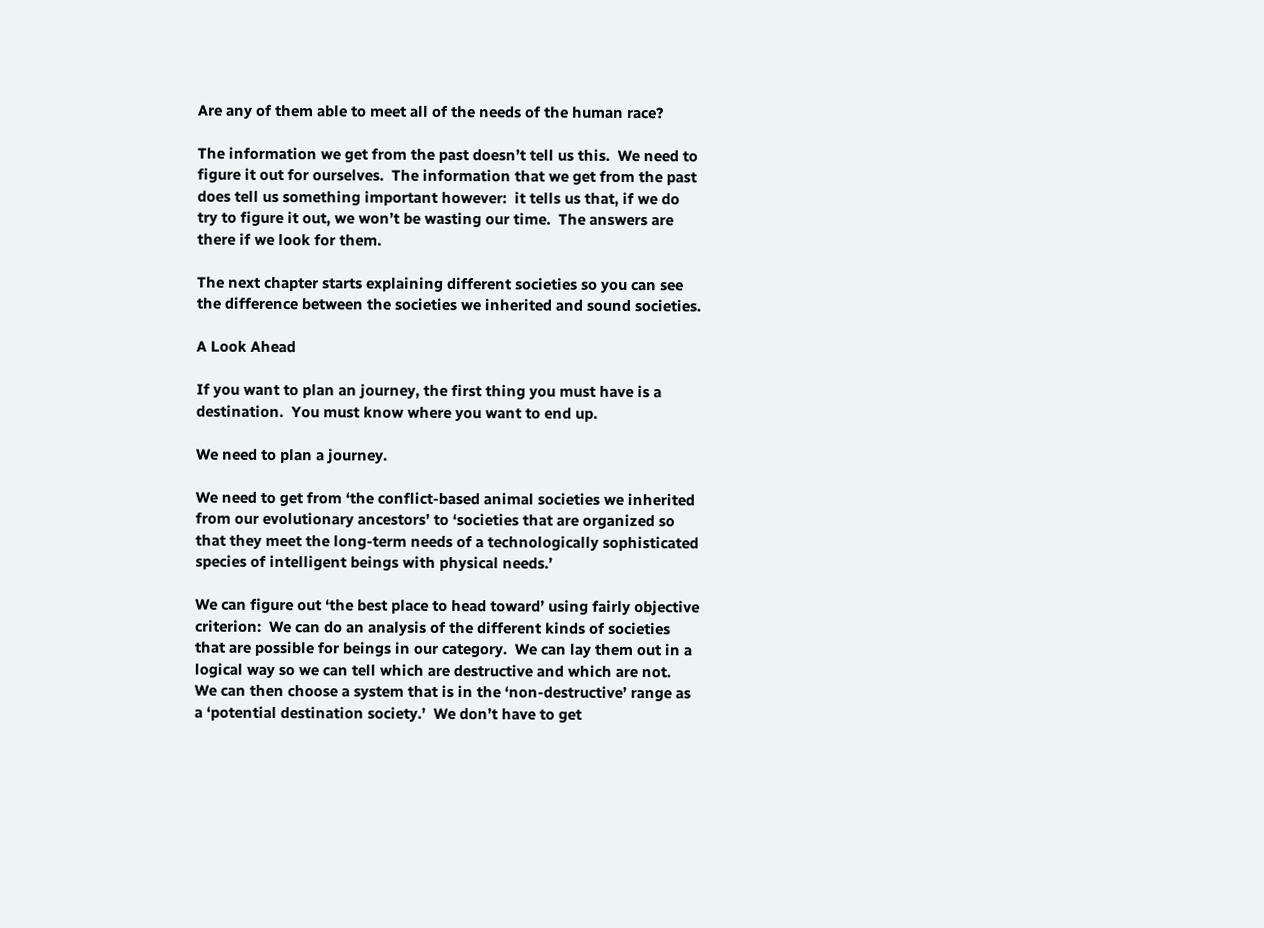Are any of them able to meet all of the needs of the human race?

The information we get from the past doesn’t tell us this.  We need to figure it out for ourselves.  The information that we get from the past does tell us something important however:  it tells us that, if we do try to figure it out, we won’t be wasting our time.  The answers are there if we look for them.

The next chapter starts explaining different societies so you can see the difference between the societies we inherited and sound societies.

A Look Ahead

If you want to plan an journey, the first thing you must have is a destination.  You must know where you want to end up.

We need to plan a journey.

We need to get from ‘the conflict-based animal societies we inherited from our evolutionary ancestors’ to ‘societies that are organized so that they meet the long-term needs of a technologically sophisticated species of intelligent beings with physical needs.’

We can figure out ‘the best place to head toward’ using fairly objective criterion:  We can do an analysis of the different kinds of societies that are possible for beings in our category.  We can lay them out in a logical way so we can tell which are destructive and which are not.  We can then choose a system that is in the ‘non-destructive’ range as a ‘potential destination society.’  We don’t have to get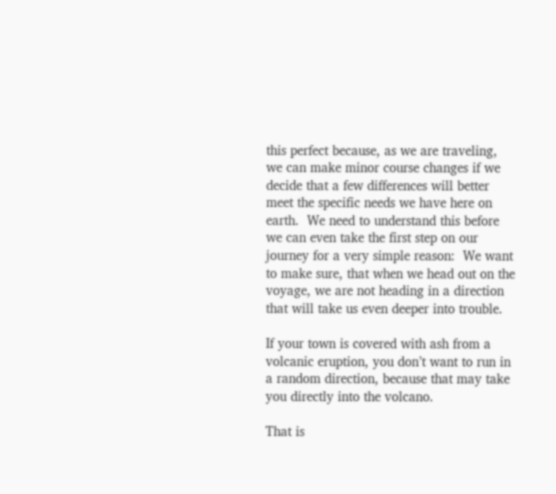this perfect because, as we are traveling, we can make minor course changes if we decide that a few differences will better meet the specific needs we have here on earth.  We need to understand this before we can even take the first step on our journey for a very simple reason:  We want to make sure, that when we head out on the voyage, we are not heading in a direction that will take us even deeper into trouble.

If your town is covered with ash from a volcanic eruption, you don’t want to run in a random direction, because that may take you directly into the volcano.

That is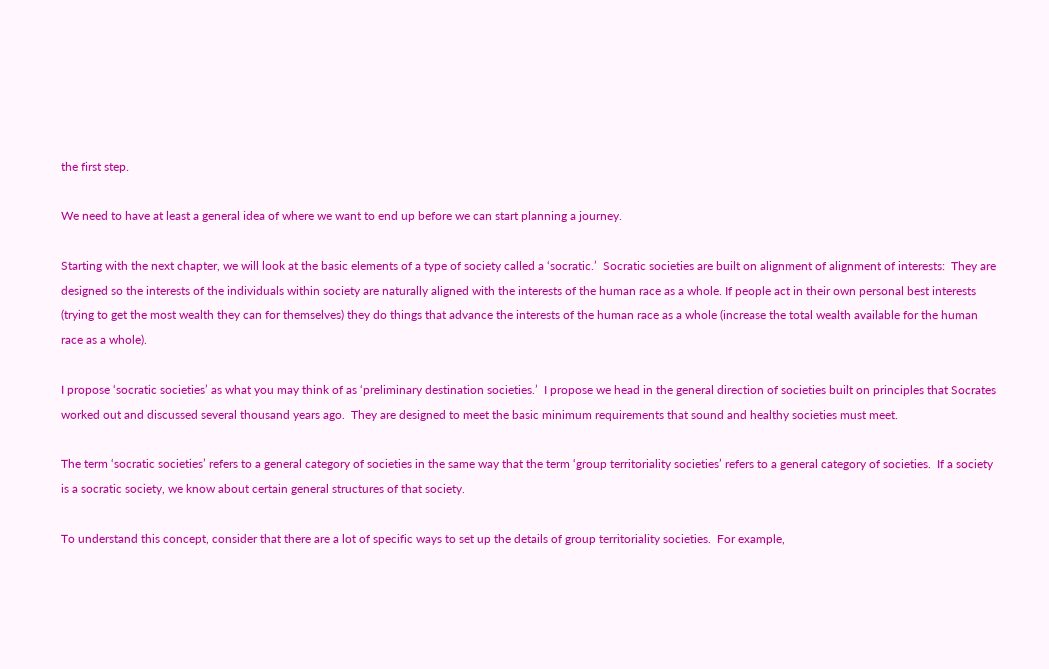the first step.

We need to have at least a general idea of where we want to end up before we can start planning a journey.

Starting with the next chapter, we will look at the basic elements of a type of society called a ‘socratic.’  Socratic societies are built on alignment of alignment of interests:  They are designed so the interests of the individuals within society are naturally aligned with the interests of the human race as a whole. If people act in their own personal best interests (trying to get the most wealth they can for themselves) they do things that advance the interests of the human race as a whole (increase the total wealth available for the human race as a whole).

I propose ‘socratic societies’ as what you may think of as ‘preliminary destination societies.’  I propose we head in the general direction of societies built on principles that Socrates worked out and discussed several thousand years ago.  They are designed to meet the basic minimum requirements that sound and healthy societies must meet.

The term ‘socratic societies’ refers to a general category of societies in the same way that the term ‘group territoriality societies’ refers to a general category of societies.  If a society is a socratic society, we know about certain general structures of that society.

To understand this concept, consider that there are a lot of specific ways to set up the details of group territoriality societies.  For example,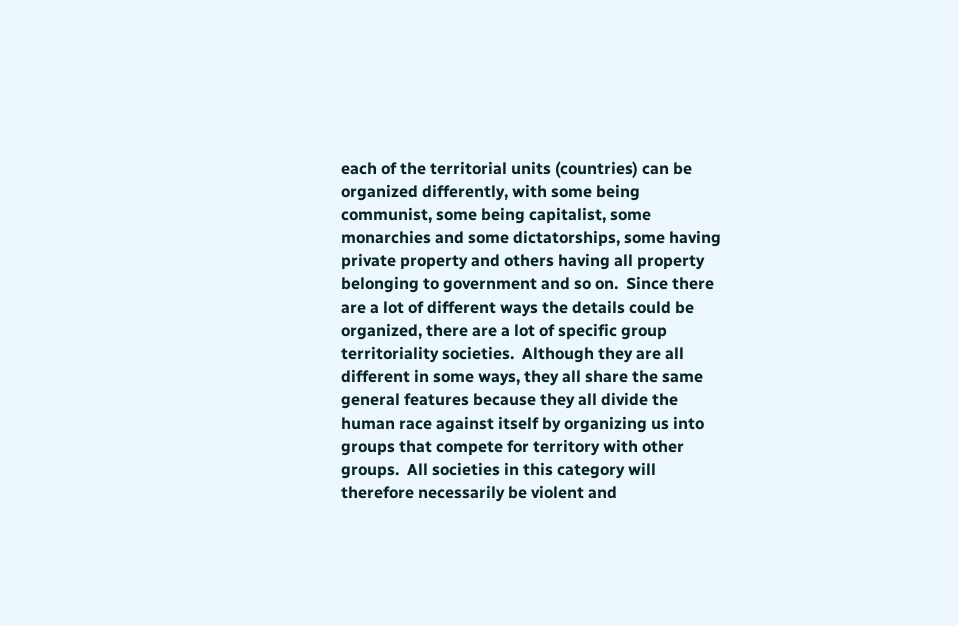each of the territorial units (countries) can be organized differently, with some being communist, some being capitalist, some monarchies and some dictatorships, some having private property and others having all property belonging to government and so on.  Since there are a lot of different ways the details could be organized, there are a lot of specific group territoriality societies.  Although they are all different in some ways, they all share the same general features because they all divide the human race against itself by organizing us into groups that compete for territory with other groups.  All societies in this category will therefore necessarily be violent and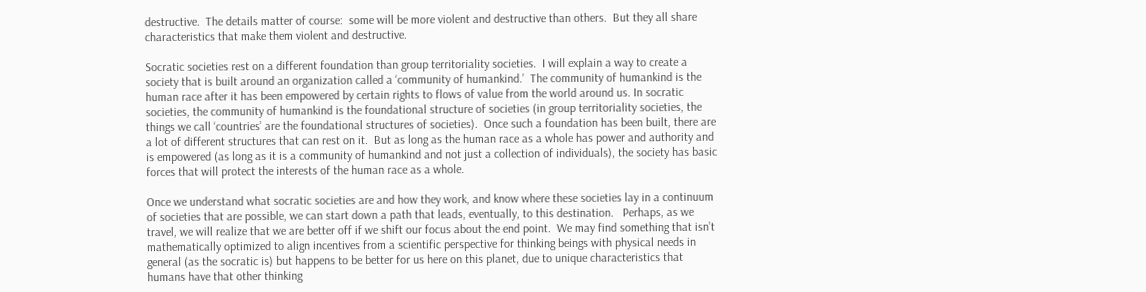destructive.  The details matter of course:  some will be more violent and destructive than others.  But they all share characteristics that make them violent and destructive.

Socratic societies rest on a different foundation than group territoriality societies.  I will explain a way to create a society that is built around an organization called a ‘community of humankind.’  The community of humankind is the human race after it has been empowered by certain rights to flows of value from the world around us. In socratic societies, the community of humankind is the foundational structure of societies (in group territoriality societies, the things we call ‘countries’ are the foundational structures of societies).  Once such a foundation has been built, there are a lot of different structures that can rest on it.  But as long as the human race as a whole has power and authority and is empowered (as long as it is a community of humankind and not just a collection of individuals), the society has basic forces that will protect the interests of the human race as a whole.

Once we understand what socratic societies are and how they work, and know where these societies lay in a continuum of societies that are possible, we can start down a path that leads, eventually, to this destination.   Perhaps, as we travel, we will realize that we are better off if we shift our focus about the end point.  We may find something that isn’t mathematically optimized to align incentives from a scientific perspective for thinking beings with physical needs in general (as the socratic is) but happens to be better for us here on this planet, due to unique characteristics that humans have that other thinking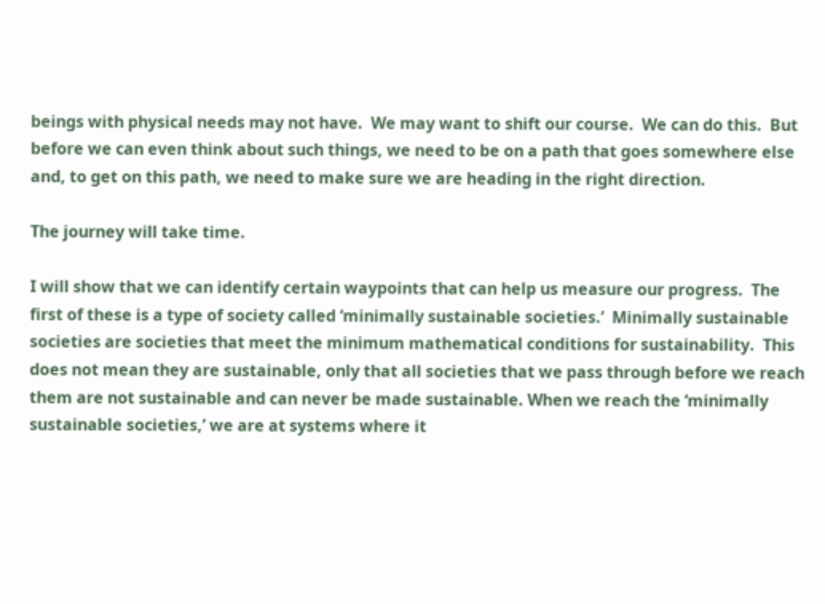beings with physical needs may not have.  We may want to shift our course.  We can do this.  But before we can even think about such things, we need to be on a path that goes somewhere else and, to get on this path, we need to make sure we are heading in the right direction.

The journey will take time.

I will show that we can identify certain waypoints that can help us measure our progress.  The first of these is a type of society called ‘minimally sustainable societies.’  Minimally sustainable societies are societies that meet the minimum mathematical conditions for sustainability.  This does not mean they are sustainable, only that all societies that we pass through before we reach them are not sustainable and can never be made sustainable. When we reach the ‘minimally sustainable societies,’ we are at systems where it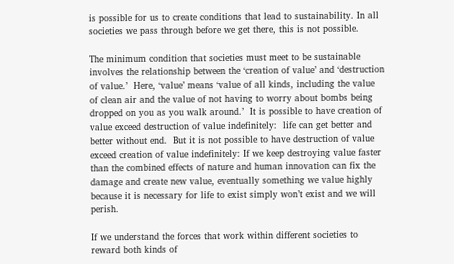is possible for us to create conditions that lead to sustainability. In all societies we pass through before we get there, this is not possible.

The minimum condition that societies must meet to be sustainable involves the relationship between the ‘creation of value’ and ‘destruction of value.’  Here, ‘value’ means ‘value of all kinds, including the value of clean air and the value of not having to worry about bombs being dropped on you as you walk around.’  It is possible to have creation of value exceed destruction of value indefinitely:  life can get better and better without end.  But it is not possible to have destruction of value exceed creation of value indefinitely: If we keep destroying value faster than the combined effects of nature and human innovation can fix the damage and create new value, eventually something we value highly because it is necessary for life to exist simply won’t exist and we will perish.

If we understand the forces that work within different societies to reward both kinds of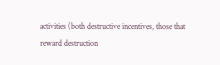activities (both destructive incentives, those that reward destruction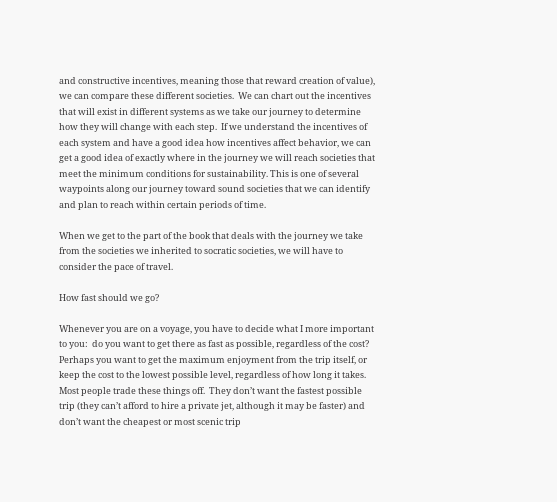and constructive incentives, meaning those that reward creation of value), we can compare these different societies.  We can chart out the incentives that will exist in different systems as we take our journey to determine how they will change with each step.  If we understand the incentives of each system and have a good idea how incentives affect behavior, we can get a good idea of exactly where in the journey we will reach societies that meet the minimum conditions for sustainability. This is one of several waypoints along our journey toward sound societies that we can identify and plan to reach within certain periods of time.

When we get to the part of the book that deals with the journey we take from the societies we inherited to socratic societies, we will have to consider the pace of travel.

How fast should we go?

Whenever you are on a voyage, you have to decide what I more important to you:  do you want to get there as fast as possible, regardless of the cost?  Perhaps you want to get the maximum enjoyment from the trip itself, or keep the cost to the lowest possible level, regardless of how long it takes.  Most people trade these things off.  They don’t want the fastest possible trip (they can’t afford to hire a private jet, although it may be faster) and don’t want the cheapest or most scenic trip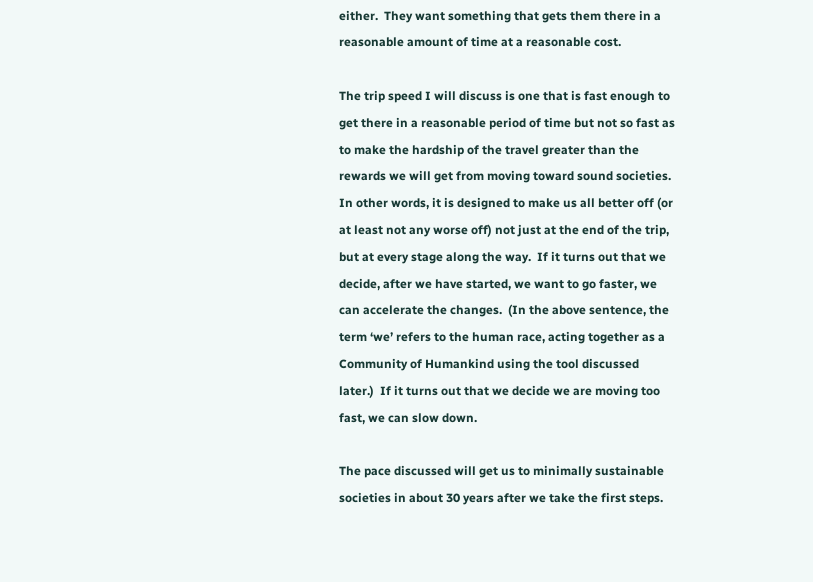either.  They want something that gets them there in a reasonable amount of time at a reasonable cost.

The trip speed I will discuss is one that is fast enough to get there in a reasonable period of time but not so fast as to make the hardship of the travel greater than the rewards we will get from moving toward sound societies.  In other words, it is designed to make us all better off (or at least not any worse off) not just at the end of the trip, but at every stage along the way.  If it turns out that we decide, after we have started, we want to go faster, we can accelerate the changes.  (In the above sentence, the term ‘we’ refers to the human race, acting together as a Community of Humankind using the tool discussed later.)  If it turns out that we decide we are moving too fast, we can slow down.

The pace discussed will get us to minimally sustainable societies in about 30 years after we take the first steps.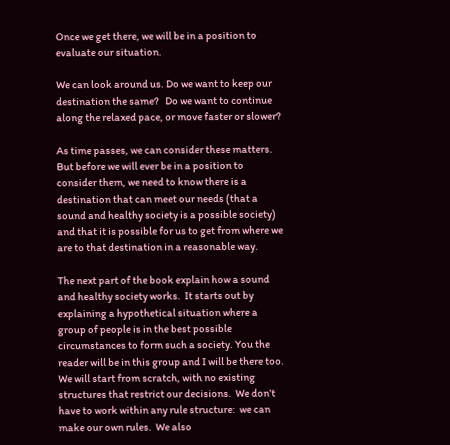Once we get there, we will be in a position to evaluate our situation.

We can look around us. Do we want to keep our destination the same?   Do we want to continue along the relaxed pace, or move faster or slower?

As time passes, we can consider these matters.  But before we will ever be in a position to consider them, we need to know there is a destination that can meet our needs (that a sound and healthy society is a possible society) and that it is possible for us to get from where we are to that destination in a reasonable way.

The next part of the book explain how a sound and healthy society works.  It starts out by explaining a hypothetical situation where a group of people is in the best possible circumstances to form such a society. You the reader will be in this group and I will be there too.  We will start from scratch, with no existing structures that restrict our decisions.  We don’t have to work within any rule structure:  we can make our own rules.  We also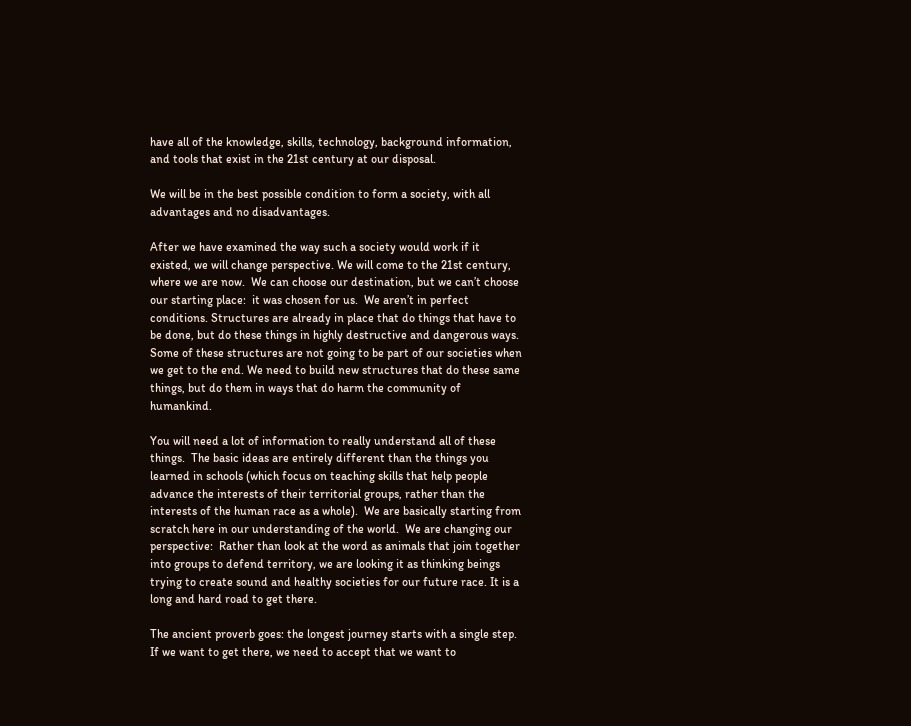have all of the knowledge, skills, technology, background information, and tools that exist in the 21st century at our disposal.

We will be in the best possible condition to form a society, with all advantages and no disadvantages.

After we have examined the way such a society would work if it existed, we will change perspective. We will come to the 21st century, where we are now.  We can choose our destination, but we can’t choose our starting place:  it was chosen for us.  We aren’t in perfect conditions. Structures are already in place that do things that have to be done, but do these things in highly destructive and dangerous ways.  Some of these structures are not going to be part of our societies when we get to the end. We need to build new structures that do these same things, but do them in ways that do harm the community of humankind.

You will need a lot of information to really understand all of these things.  The basic ideas are entirely different than the things you learned in schools (which focus on teaching skills that help people advance the interests of their territorial groups, rather than the interests of the human race as a whole).  We are basically starting from scratch here in our understanding of the world.  We are changing our perspective:  Rather than look at the word as animals that join together into groups to defend territory, we are looking it as thinking beings trying to create sound and healthy societies for our future race. It is a long and hard road to get there.

The ancient proverb goes: the longest journey starts with a single step.  If we want to get there, we need to accept that we want to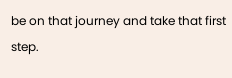be on that journey and take that first step.